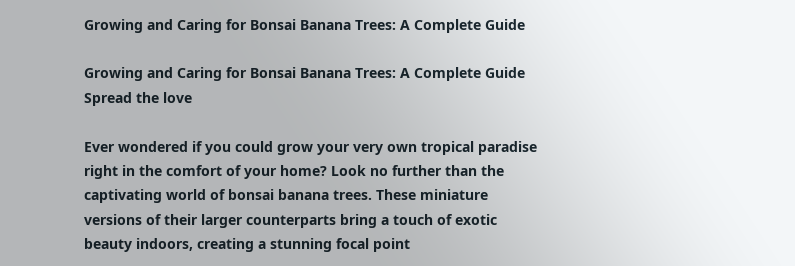Growing and Caring for Bonsai Banana Trees: A Complete Guide

Growing and Caring for Bonsai Banana Trees: A Complete Guide
Spread the love

Ever wondered if you could grow your very own tropical paradise right in the comfort of your home? Look no further than the captivating world of bonsai banana trees. These miniature versions of their larger counterparts bring a touch of exotic beauty indoors, creating a stunning focal point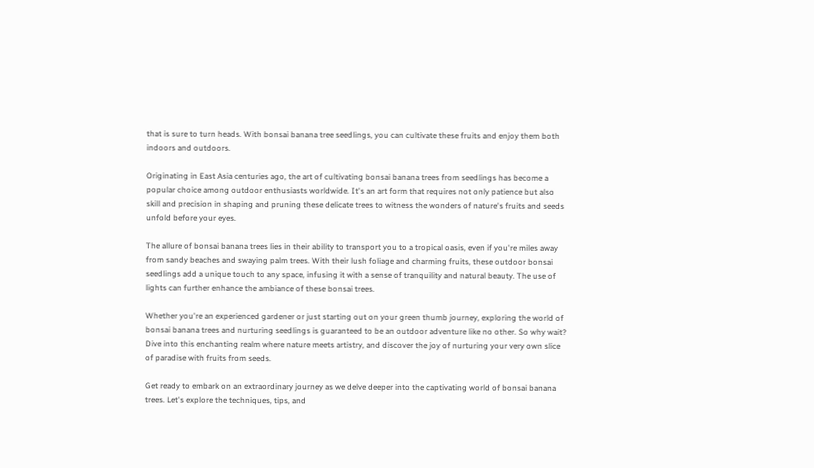that is sure to turn heads. With bonsai banana tree seedlings, you can cultivate these fruits and enjoy them both indoors and outdoors.

Originating in East Asia centuries ago, the art of cultivating bonsai banana trees from seedlings has become a popular choice among outdoor enthusiasts worldwide. It's an art form that requires not only patience but also skill and precision in shaping and pruning these delicate trees to witness the wonders of nature's fruits and seeds unfold before your eyes.

The allure of bonsai banana trees lies in their ability to transport you to a tropical oasis, even if you're miles away from sandy beaches and swaying palm trees. With their lush foliage and charming fruits, these outdoor bonsai seedlings add a unique touch to any space, infusing it with a sense of tranquility and natural beauty. The use of lights can further enhance the ambiance of these bonsai trees.

Whether you're an experienced gardener or just starting out on your green thumb journey, exploring the world of bonsai banana trees and nurturing seedlings is guaranteed to be an outdoor adventure like no other. So why wait? Dive into this enchanting realm where nature meets artistry, and discover the joy of nurturing your very own slice of paradise with fruits from seeds.

Get ready to embark on an extraordinary journey as we delve deeper into the captivating world of bonsai banana trees. Let's explore the techniques, tips, and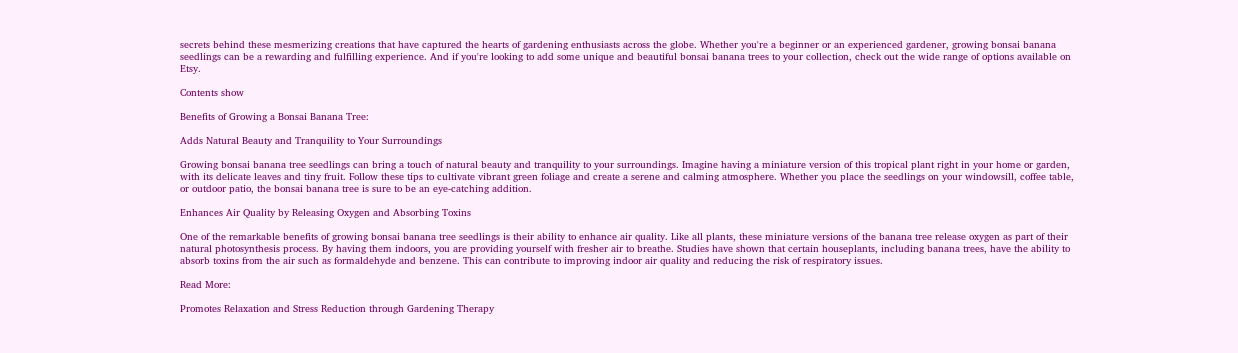secrets behind these mesmerizing creations that have captured the hearts of gardening enthusiasts across the globe. Whether you're a beginner or an experienced gardener, growing bonsai banana seedlings can be a rewarding and fulfilling experience. And if you're looking to add some unique and beautiful bonsai banana trees to your collection, check out the wide range of options available on Etsy.

Contents show

Benefits of Growing a Bonsai Banana Tree:

Adds Natural Beauty and Tranquility to Your Surroundings

Growing bonsai banana tree seedlings can bring a touch of natural beauty and tranquility to your surroundings. Imagine having a miniature version of this tropical plant right in your home or garden, with its delicate leaves and tiny fruit. Follow these tips to cultivate vibrant green foliage and create a serene and calming atmosphere. Whether you place the seedlings on your windowsill, coffee table, or outdoor patio, the bonsai banana tree is sure to be an eye-catching addition.

Enhances Air Quality by Releasing Oxygen and Absorbing Toxins

One of the remarkable benefits of growing bonsai banana tree seedlings is their ability to enhance air quality. Like all plants, these miniature versions of the banana tree release oxygen as part of their natural photosynthesis process. By having them indoors, you are providing yourself with fresher air to breathe. Studies have shown that certain houseplants, including banana trees, have the ability to absorb toxins from the air such as formaldehyde and benzene. This can contribute to improving indoor air quality and reducing the risk of respiratory issues.

Read More:

Promotes Relaxation and Stress Reduction through Gardening Therapy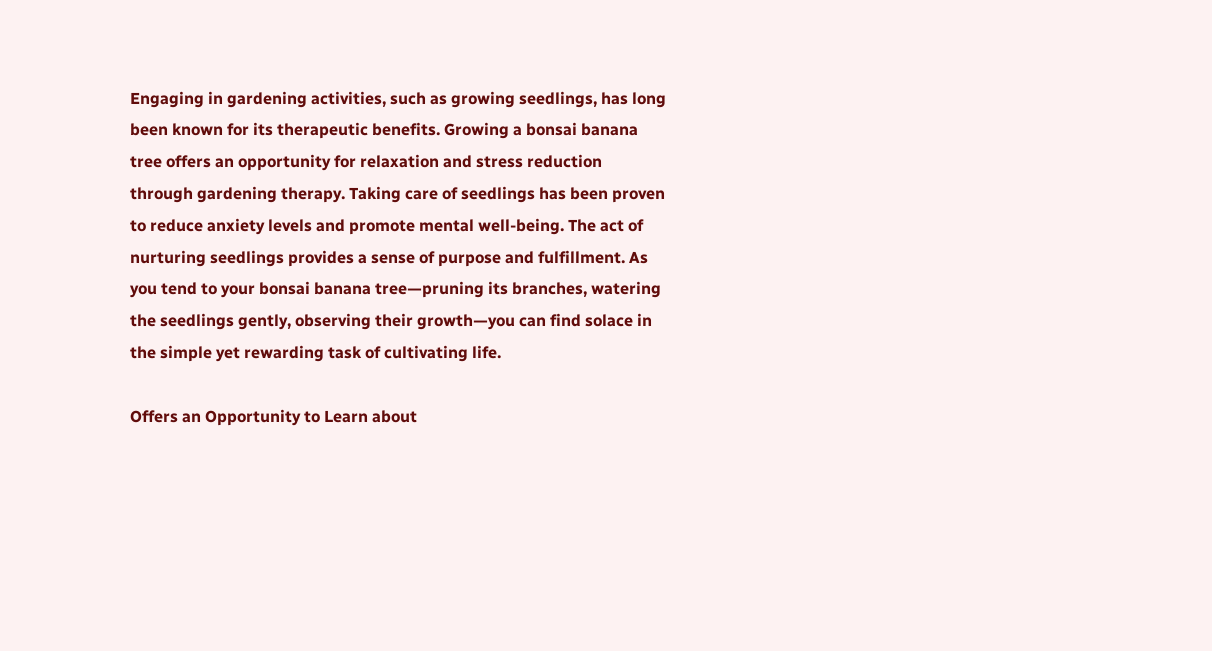Engaging in gardening activities, such as growing seedlings, has long been known for its therapeutic benefits. Growing a bonsai banana tree offers an opportunity for relaxation and stress reduction through gardening therapy. Taking care of seedlings has been proven to reduce anxiety levels and promote mental well-being. The act of nurturing seedlings provides a sense of purpose and fulfillment. As you tend to your bonsai banana tree—pruning its branches, watering the seedlings gently, observing their growth—you can find solace in the simple yet rewarding task of cultivating life.

Offers an Opportunity to Learn about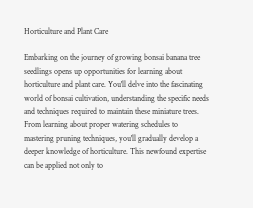Horticulture and Plant Care

Embarking on the journey of growing bonsai banana tree seedlings opens up opportunities for learning about horticulture and plant care. You'll delve into the fascinating world of bonsai cultivation, understanding the specific needs and techniques required to maintain these miniature trees. From learning about proper watering schedules to mastering pruning techniques, you'll gradually develop a deeper knowledge of horticulture. This newfound expertise can be applied not only to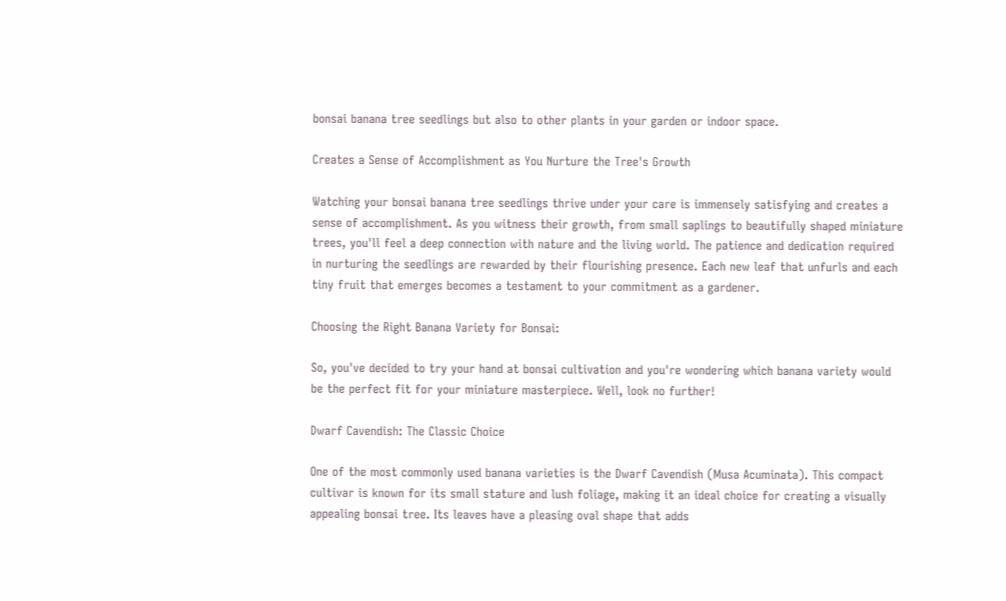bonsai banana tree seedlings but also to other plants in your garden or indoor space.

Creates a Sense of Accomplishment as You Nurture the Tree's Growth

Watching your bonsai banana tree seedlings thrive under your care is immensely satisfying and creates a sense of accomplishment. As you witness their growth, from small saplings to beautifully shaped miniature trees, you'll feel a deep connection with nature and the living world. The patience and dedication required in nurturing the seedlings are rewarded by their flourishing presence. Each new leaf that unfurls and each tiny fruit that emerges becomes a testament to your commitment as a gardener.

Choosing the Right Banana Variety for Bonsai:

So, you've decided to try your hand at bonsai cultivation and you're wondering which banana variety would be the perfect fit for your miniature masterpiece. Well, look no further!

Dwarf Cavendish: The Classic Choice

One of the most commonly used banana varieties is the Dwarf Cavendish (Musa Acuminata). This compact cultivar is known for its small stature and lush foliage, making it an ideal choice for creating a visually appealing bonsai tree. Its leaves have a pleasing oval shape that adds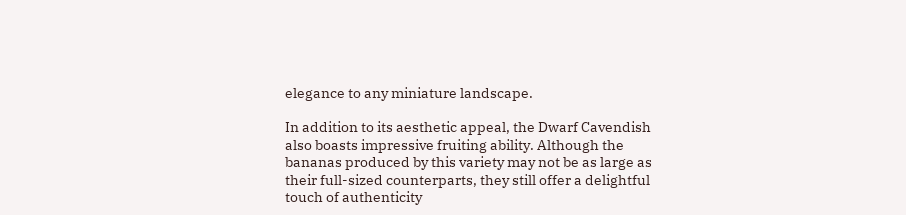elegance to any miniature landscape.

In addition to its aesthetic appeal, the Dwarf Cavendish also boasts impressive fruiting ability. Although the bananas produced by this variety may not be as large as their full-sized counterparts, they still offer a delightful touch of authenticity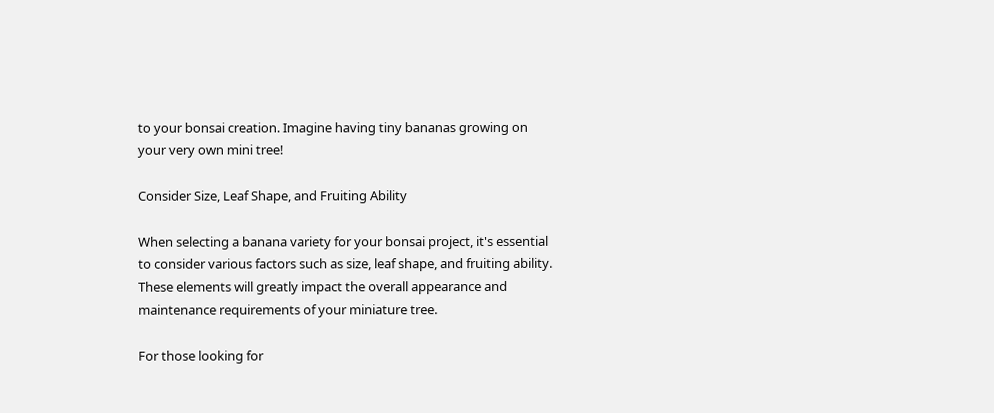to your bonsai creation. Imagine having tiny bananas growing on your very own mini tree!

Consider Size, Leaf Shape, and Fruiting Ability

When selecting a banana variety for your bonsai project, it's essential to consider various factors such as size, leaf shape, and fruiting ability. These elements will greatly impact the overall appearance and maintenance requirements of your miniature tree.

For those looking for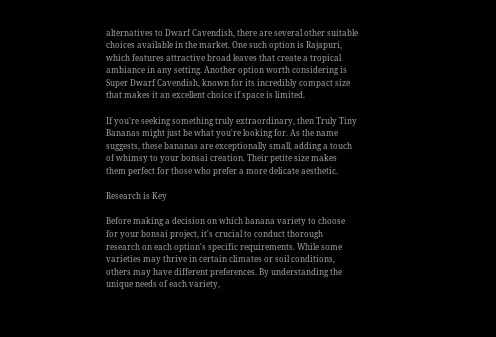alternatives to Dwarf Cavendish, there are several other suitable choices available in the market. One such option is Rajapuri, which features attractive broad leaves that create a tropical ambiance in any setting. Another option worth considering is Super Dwarf Cavendish, known for its incredibly compact size that makes it an excellent choice if space is limited.

If you're seeking something truly extraordinary, then Truly Tiny Bananas might just be what you're looking for. As the name suggests, these bananas are exceptionally small, adding a touch of whimsy to your bonsai creation. Their petite size makes them perfect for those who prefer a more delicate aesthetic.

Research is Key

Before making a decision on which banana variety to choose for your bonsai project, it's crucial to conduct thorough research on each option's specific requirements. While some varieties may thrive in certain climates or soil conditions, others may have different preferences. By understanding the unique needs of each variety,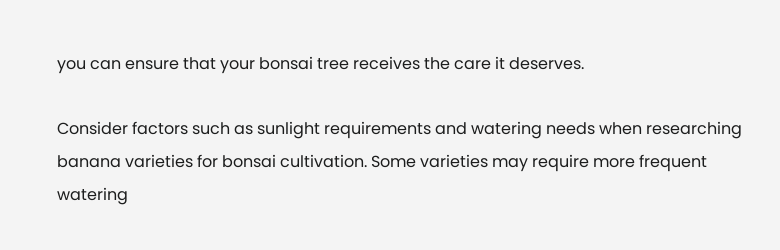you can ensure that your bonsai tree receives the care it deserves.

Consider factors such as sunlight requirements and watering needs when researching banana varieties for bonsai cultivation. Some varieties may require more frequent watering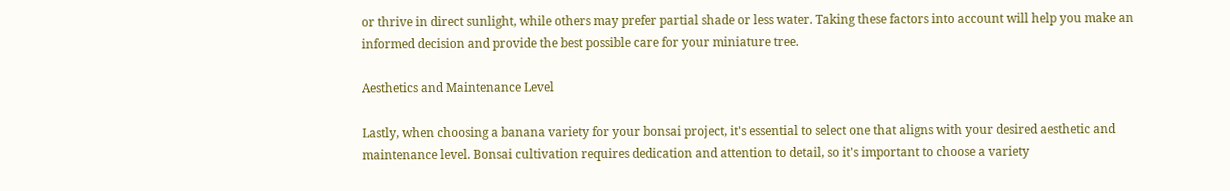or thrive in direct sunlight, while others may prefer partial shade or less water. Taking these factors into account will help you make an informed decision and provide the best possible care for your miniature tree.

Aesthetics and Maintenance Level

Lastly, when choosing a banana variety for your bonsai project, it's essential to select one that aligns with your desired aesthetic and maintenance level. Bonsai cultivation requires dedication and attention to detail, so it's important to choose a variety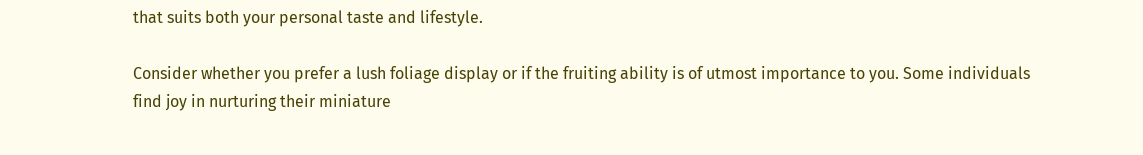that suits both your personal taste and lifestyle.

Consider whether you prefer a lush foliage display or if the fruiting ability is of utmost importance to you. Some individuals find joy in nurturing their miniature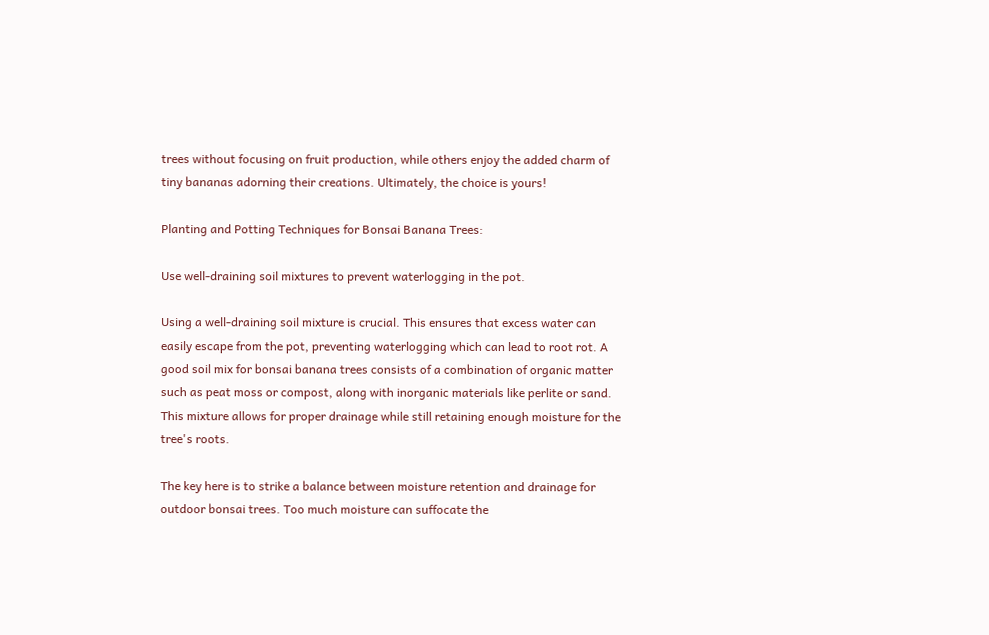trees without focusing on fruit production, while others enjoy the added charm of tiny bananas adorning their creations. Ultimately, the choice is yours!

Planting and Potting Techniques for Bonsai Banana Trees:

Use well-draining soil mixtures to prevent waterlogging in the pot.

Using a well-draining soil mixture is crucial. This ensures that excess water can easily escape from the pot, preventing waterlogging which can lead to root rot. A good soil mix for bonsai banana trees consists of a combination of organic matter such as peat moss or compost, along with inorganic materials like perlite or sand. This mixture allows for proper drainage while still retaining enough moisture for the tree's roots.

The key here is to strike a balance between moisture retention and drainage for outdoor bonsai trees. Too much moisture can suffocate the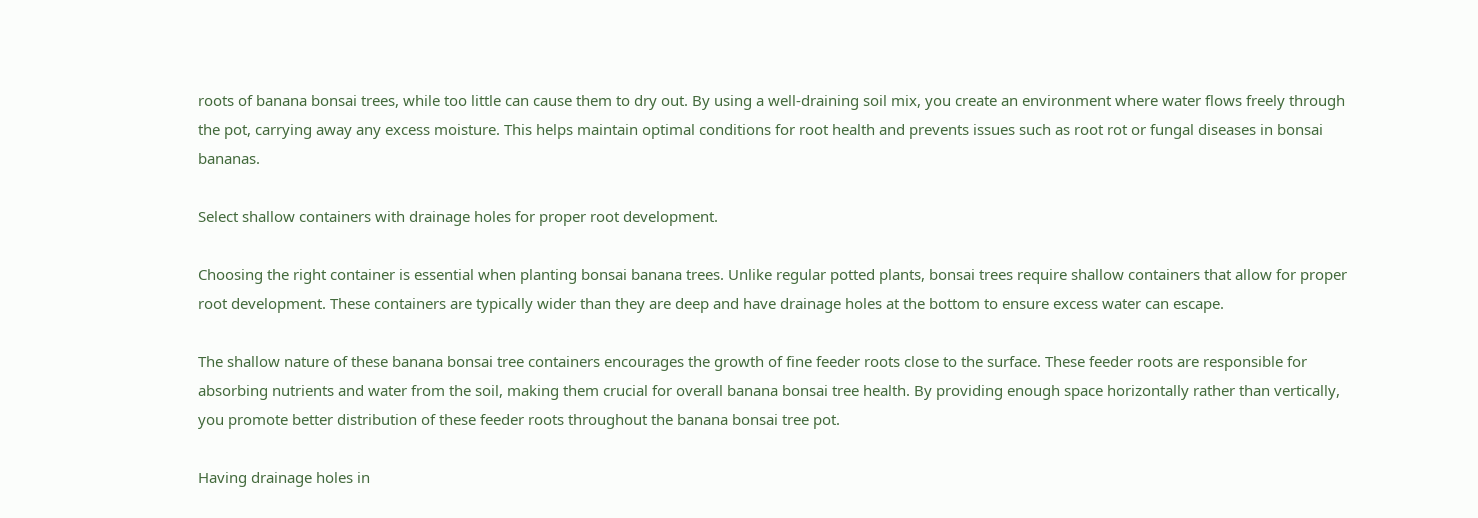roots of banana bonsai trees, while too little can cause them to dry out. By using a well-draining soil mix, you create an environment where water flows freely through the pot, carrying away any excess moisture. This helps maintain optimal conditions for root health and prevents issues such as root rot or fungal diseases in bonsai bananas.

Select shallow containers with drainage holes for proper root development.

Choosing the right container is essential when planting bonsai banana trees. Unlike regular potted plants, bonsai trees require shallow containers that allow for proper root development. These containers are typically wider than they are deep and have drainage holes at the bottom to ensure excess water can escape.

The shallow nature of these banana bonsai tree containers encourages the growth of fine feeder roots close to the surface. These feeder roots are responsible for absorbing nutrients and water from the soil, making them crucial for overall banana bonsai tree health. By providing enough space horizontally rather than vertically, you promote better distribution of these feeder roots throughout the banana bonsai tree pot.

Having drainage holes in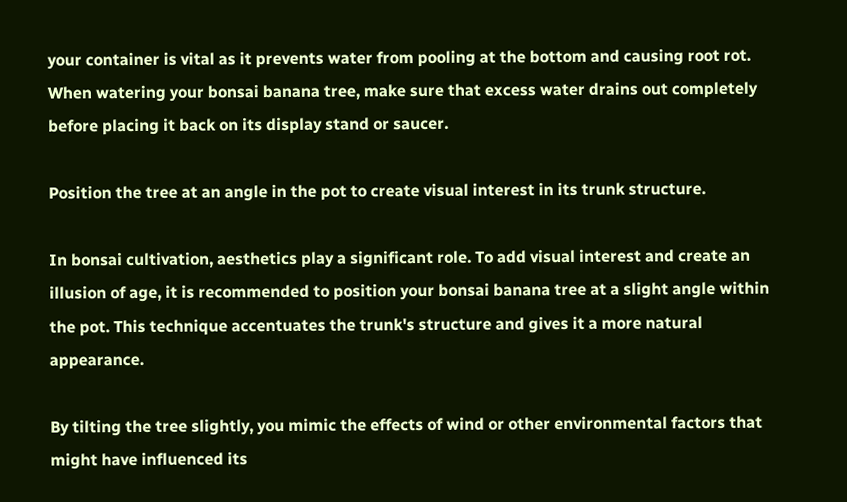your container is vital as it prevents water from pooling at the bottom and causing root rot. When watering your bonsai banana tree, make sure that excess water drains out completely before placing it back on its display stand or saucer.

Position the tree at an angle in the pot to create visual interest in its trunk structure.

In bonsai cultivation, aesthetics play a significant role. To add visual interest and create an illusion of age, it is recommended to position your bonsai banana tree at a slight angle within the pot. This technique accentuates the trunk's structure and gives it a more natural appearance.

By tilting the tree slightly, you mimic the effects of wind or other environmental factors that might have influenced its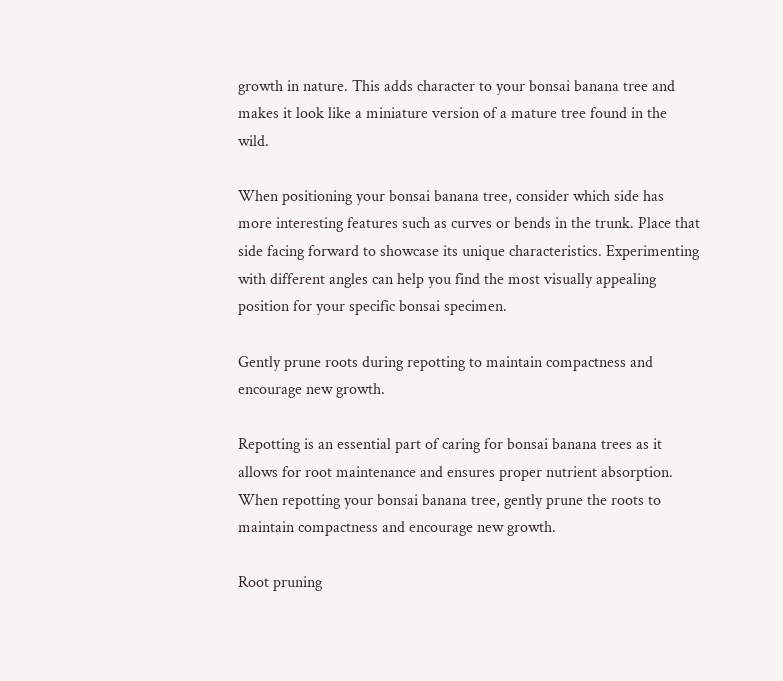growth in nature. This adds character to your bonsai banana tree and makes it look like a miniature version of a mature tree found in the wild.

When positioning your bonsai banana tree, consider which side has more interesting features such as curves or bends in the trunk. Place that side facing forward to showcase its unique characteristics. Experimenting with different angles can help you find the most visually appealing position for your specific bonsai specimen.

Gently prune roots during repotting to maintain compactness and encourage new growth.

Repotting is an essential part of caring for bonsai banana trees as it allows for root maintenance and ensures proper nutrient absorption. When repotting your bonsai banana tree, gently prune the roots to maintain compactness and encourage new growth.

Root pruning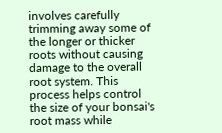involves carefully trimming away some of the longer or thicker roots without causing damage to the overall root system. This process helps control the size of your bonsai's root mass while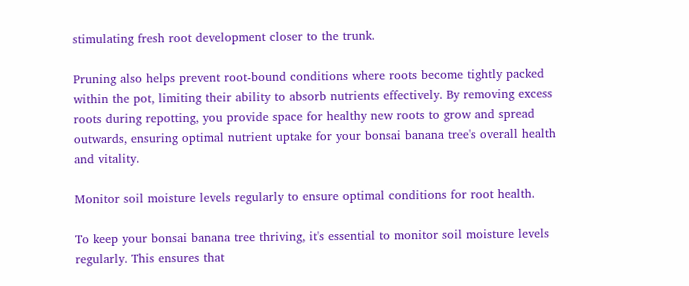stimulating fresh root development closer to the trunk.

Pruning also helps prevent root-bound conditions where roots become tightly packed within the pot, limiting their ability to absorb nutrients effectively. By removing excess roots during repotting, you provide space for healthy new roots to grow and spread outwards, ensuring optimal nutrient uptake for your bonsai banana tree's overall health and vitality.

Monitor soil moisture levels regularly to ensure optimal conditions for root health.

To keep your bonsai banana tree thriving, it's essential to monitor soil moisture levels regularly. This ensures that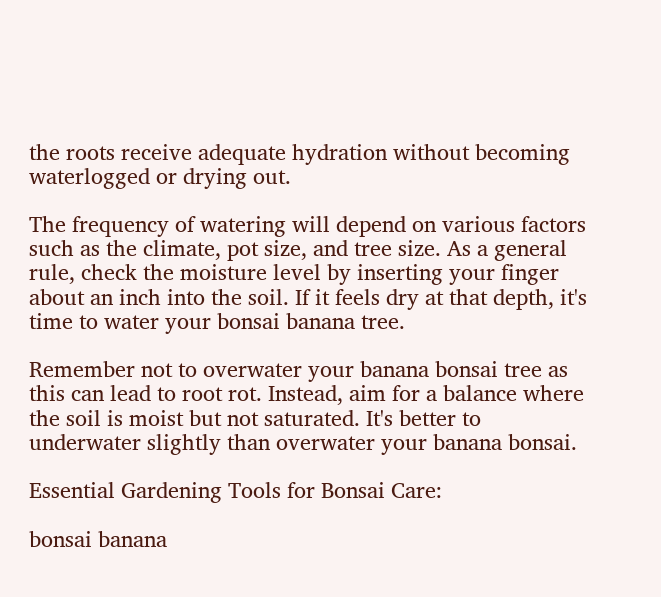the roots receive adequate hydration without becoming waterlogged or drying out.

The frequency of watering will depend on various factors such as the climate, pot size, and tree size. As a general rule, check the moisture level by inserting your finger about an inch into the soil. If it feels dry at that depth, it's time to water your bonsai banana tree.

Remember not to overwater your banana bonsai tree as this can lead to root rot. Instead, aim for a balance where the soil is moist but not saturated. It's better to underwater slightly than overwater your banana bonsai.

Essential Gardening Tools for Bonsai Care:

bonsai banana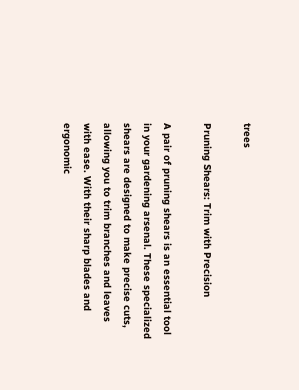trees

Pruning Shears: Trim with Precision

A pair of pruning shears is an essential tool in your gardening arsenal. These specialized shears are designed to make precise cuts, allowing you to trim branches and leaves with ease. With their sharp blades and ergonomic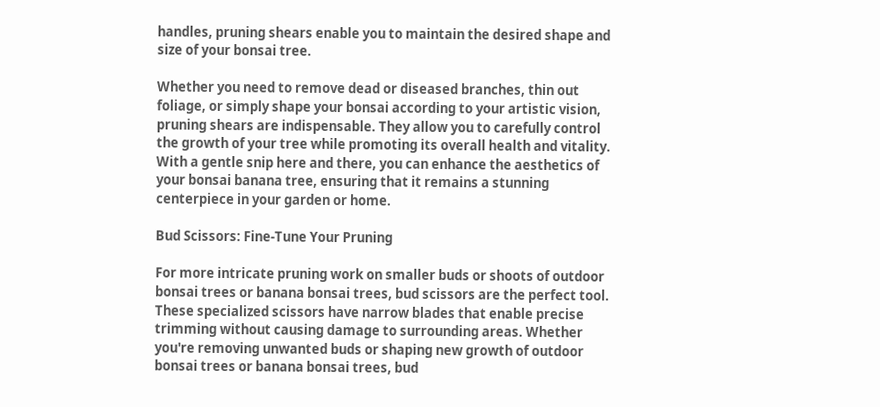handles, pruning shears enable you to maintain the desired shape and size of your bonsai tree.

Whether you need to remove dead or diseased branches, thin out foliage, or simply shape your bonsai according to your artistic vision, pruning shears are indispensable. They allow you to carefully control the growth of your tree while promoting its overall health and vitality. With a gentle snip here and there, you can enhance the aesthetics of your bonsai banana tree, ensuring that it remains a stunning centerpiece in your garden or home.

Bud Scissors: Fine-Tune Your Pruning

For more intricate pruning work on smaller buds or shoots of outdoor bonsai trees or banana bonsai trees, bud scissors are the perfect tool. These specialized scissors have narrow blades that enable precise trimming without causing damage to surrounding areas. Whether you're removing unwanted buds or shaping new growth of outdoor bonsai trees or banana bonsai trees, bud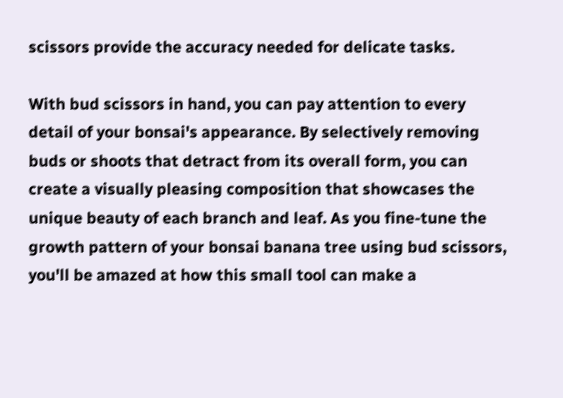scissors provide the accuracy needed for delicate tasks.

With bud scissors in hand, you can pay attention to every detail of your bonsai's appearance. By selectively removing buds or shoots that detract from its overall form, you can create a visually pleasing composition that showcases the unique beauty of each branch and leaf. As you fine-tune the growth pattern of your bonsai banana tree using bud scissors, you'll be amazed at how this small tool can make a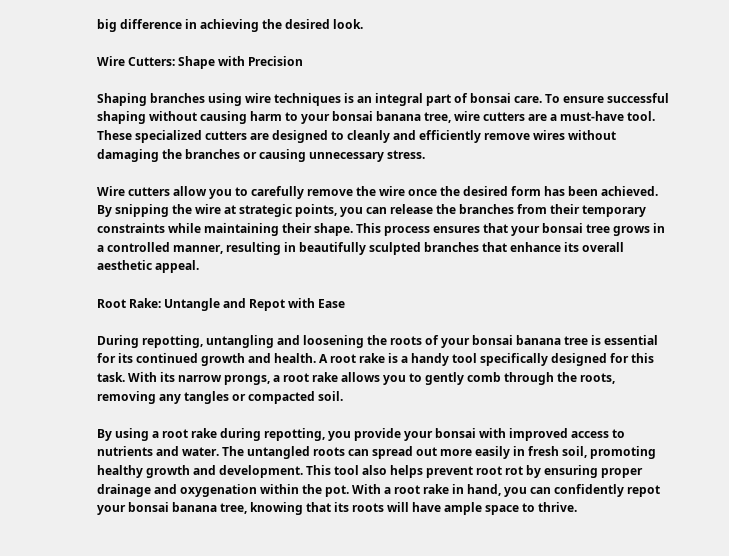big difference in achieving the desired look.

Wire Cutters: Shape with Precision

Shaping branches using wire techniques is an integral part of bonsai care. To ensure successful shaping without causing harm to your bonsai banana tree, wire cutters are a must-have tool. These specialized cutters are designed to cleanly and efficiently remove wires without damaging the branches or causing unnecessary stress.

Wire cutters allow you to carefully remove the wire once the desired form has been achieved. By snipping the wire at strategic points, you can release the branches from their temporary constraints while maintaining their shape. This process ensures that your bonsai tree grows in a controlled manner, resulting in beautifully sculpted branches that enhance its overall aesthetic appeal.

Root Rake: Untangle and Repot with Ease

During repotting, untangling and loosening the roots of your bonsai banana tree is essential for its continued growth and health. A root rake is a handy tool specifically designed for this task. With its narrow prongs, a root rake allows you to gently comb through the roots, removing any tangles or compacted soil.

By using a root rake during repotting, you provide your bonsai with improved access to nutrients and water. The untangled roots can spread out more easily in fresh soil, promoting healthy growth and development. This tool also helps prevent root rot by ensuring proper drainage and oxygenation within the pot. With a root rake in hand, you can confidently repot your bonsai banana tree, knowing that its roots will have ample space to thrive.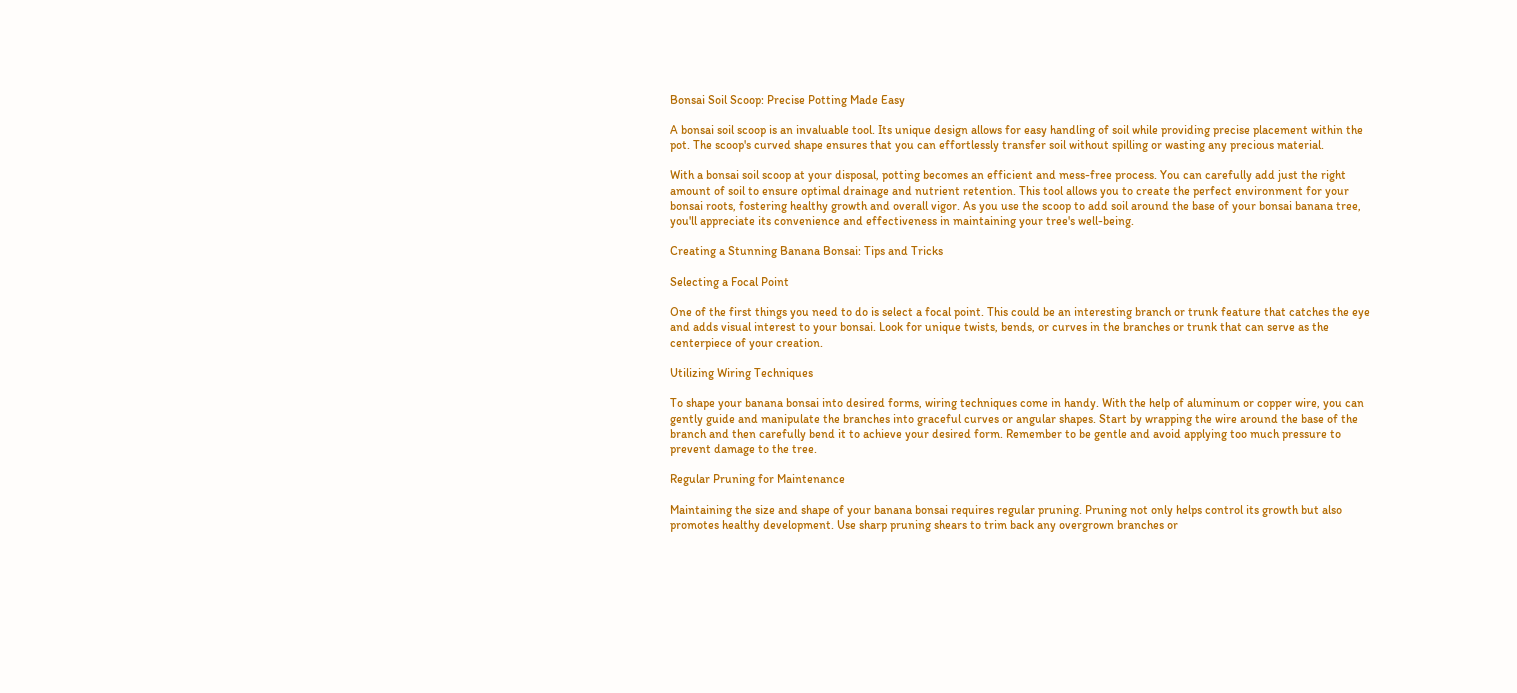Bonsai Soil Scoop: Precise Potting Made Easy

A bonsai soil scoop is an invaluable tool. Its unique design allows for easy handling of soil while providing precise placement within the pot. The scoop's curved shape ensures that you can effortlessly transfer soil without spilling or wasting any precious material.

With a bonsai soil scoop at your disposal, potting becomes an efficient and mess-free process. You can carefully add just the right amount of soil to ensure optimal drainage and nutrient retention. This tool allows you to create the perfect environment for your bonsai roots, fostering healthy growth and overall vigor. As you use the scoop to add soil around the base of your bonsai banana tree, you'll appreciate its convenience and effectiveness in maintaining your tree's well-being.

Creating a Stunning Banana Bonsai: Tips and Tricks

Selecting a Focal Point

One of the first things you need to do is select a focal point. This could be an interesting branch or trunk feature that catches the eye and adds visual interest to your bonsai. Look for unique twists, bends, or curves in the branches or trunk that can serve as the centerpiece of your creation.

Utilizing Wiring Techniques

To shape your banana bonsai into desired forms, wiring techniques come in handy. With the help of aluminum or copper wire, you can gently guide and manipulate the branches into graceful curves or angular shapes. Start by wrapping the wire around the base of the branch and then carefully bend it to achieve your desired form. Remember to be gentle and avoid applying too much pressure to prevent damage to the tree.

Regular Pruning for Maintenance

Maintaining the size and shape of your banana bonsai requires regular pruning. Pruning not only helps control its growth but also promotes healthy development. Use sharp pruning shears to trim back any overgrown branches or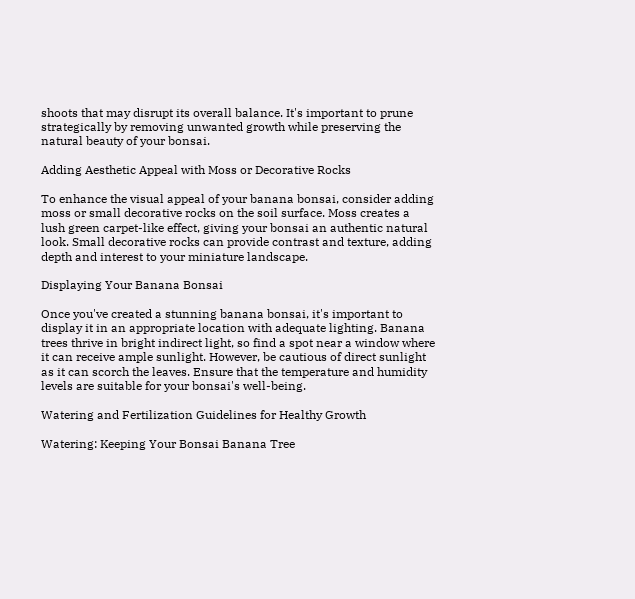shoots that may disrupt its overall balance. It's important to prune strategically by removing unwanted growth while preserving the natural beauty of your bonsai.

Adding Aesthetic Appeal with Moss or Decorative Rocks

To enhance the visual appeal of your banana bonsai, consider adding moss or small decorative rocks on the soil surface. Moss creates a lush green carpet-like effect, giving your bonsai an authentic natural look. Small decorative rocks can provide contrast and texture, adding depth and interest to your miniature landscape.

Displaying Your Banana Bonsai

Once you've created a stunning banana bonsai, it's important to display it in an appropriate location with adequate lighting. Banana trees thrive in bright indirect light, so find a spot near a window where it can receive ample sunlight. However, be cautious of direct sunlight as it can scorch the leaves. Ensure that the temperature and humidity levels are suitable for your bonsai's well-being.

Watering and Fertilization Guidelines for Healthy Growth

Watering: Keeping Your Bonsai Banana Tree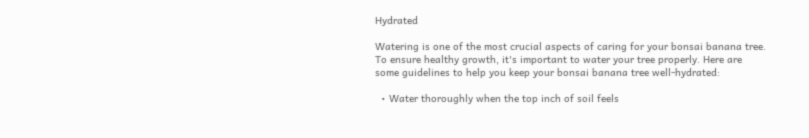Hydrated

Watering is one of the most crucial aspects of caring for your bonsai banana tree. To ensure healthy growth, it's important to water your tree properly. Here are some guidelines to help you keep your bonsai banana tree well-hydrated:

  • Water thoroughly when the top inch of soil feels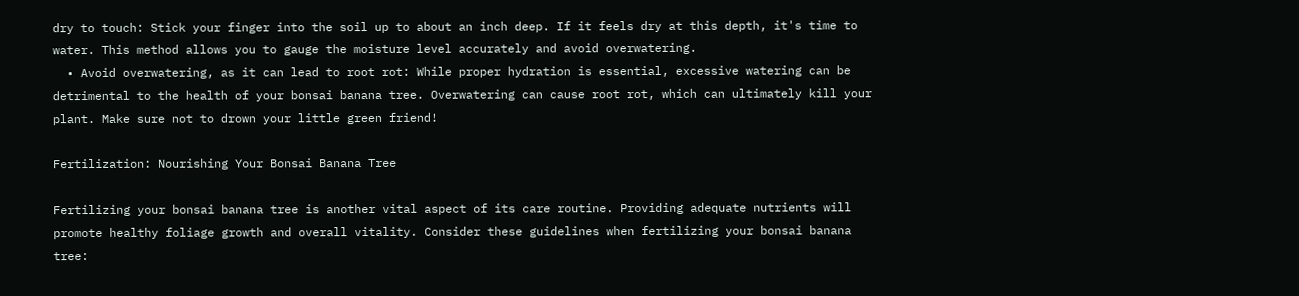dry to touch: Stick your finger into the soil up to about an inch deep. If it feels dry at this depth, it's time to water. This method allows you to gauge the moisture level accurately and avoid overwatering.
  • Avoid overwatering, as it can lead to root rot: While proper hydration is essential, excessive watering can be detrimental to the health of your bonsai banana tree. Overwatering can cause root rot, which can ultimately kill your plant. Make sure not to drown your little green friend!

Fertilization: Nourishing Your Bonsai Banana Tree

Fertilizing your bonsai banana tree is another vital aspect of its care routine. Providing adequate nutrients will promote healthy foliage growth and overall vitality. Consider these guidelines when fertilizing your bonsai banana tree: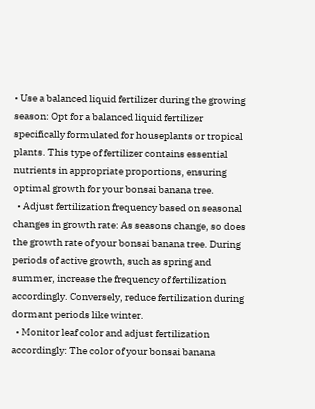• Use a balanced liquid fertilizer during the growing season: Opt for a balanced liquid fertilizer specifically formulated for houseplants or tropical plants. This type of fertilizer contains essential nutrients in appropriate proportions, ensuring optimal growth for your bonsai banana tree.
  • Adjust fertilization frequency based on seasonal changes in growth rate: As seasons change, so does the growth rate of your bonsai banana tree. During periods of active growth, such as spring and summer, increase the frequency of fertilization accordingly. Conversely, reduce fertilization during dormant periods like winter.
  • Monitor leaf color and adjust fertilization accordingly: The color of your bonsai banana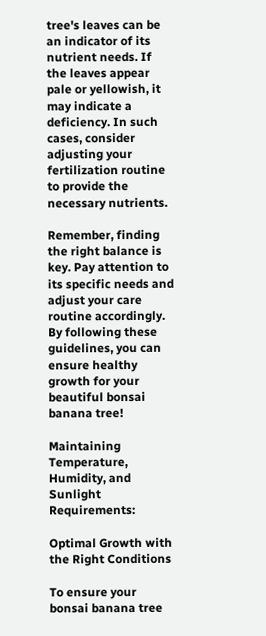tree's leaves can be an indicator of its nutrient needs. If the leaves appear pale or yellowish, it may indicate a deficiency. In such cases, consider adjusting your fertilization routine to provide the necessary nutrients.

Remember, finding the right balance is key. Pay attention to its specific needs and adjust your care routine accordingly. By following these guidelines, you can ensure healthy growth for your beautiful bonsai banana tree!

Maintaining Temperature, Humidity, and Sunlight Requirements:

Optimal Growth with the Right Conditions

To ensure your bonsai banana tree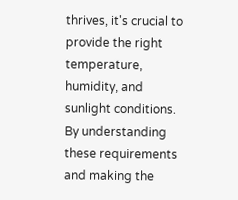thrives, it's crucial to provide the right temperature, humidity, and sunlight conditions. By understanding these requirements and making the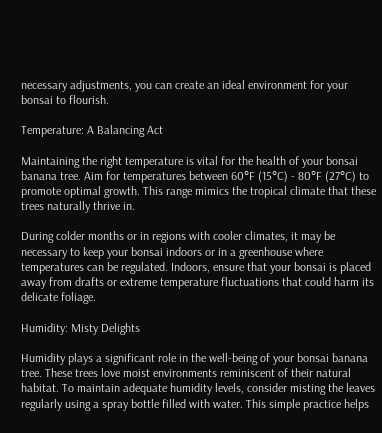necessary adjustments, you can create an ideal environment for your bonsai to flourish.

Temperature: A Balancing Act

Maintaining the right temperature is vital for the health of your bonsai banana tree. Aim for temperatures between 60°F (15°C) - 80°F (27°C) to promote optimal growth. This range mimics the tropical climate that these trees naturally thrive in.

During colder months or in regions with cooler climates, it may be necessary to keep your bonsai indoors or in a greenhouse where temperatures can be regulated. Indoors, ensure that your bonsai is placed away from drafts or extreme temperature fluctuations that could harm its delicate foliage.

Humidity: Misty Delights

Humidity plays a significant role in the well-being of your bonsai banana tree. These trees love moist environments reminiscent of their natural habitat. To maintain adequate humidity levels, consider misting the leaves regularly using a spray bottle filled with water. This simple practice helps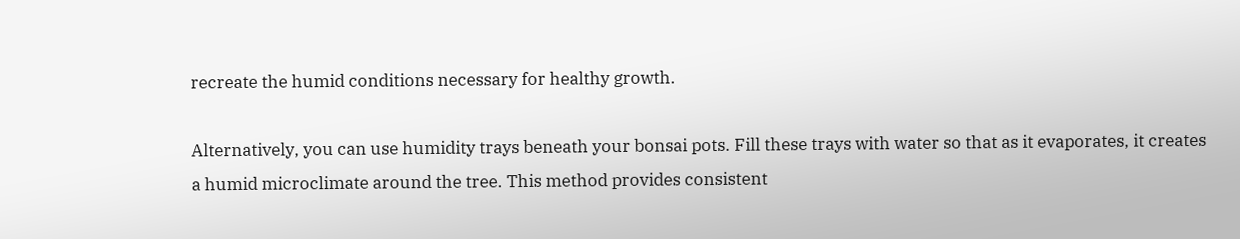recreate the humid conditions necessary for healthy growth.

Alternatively, you can use humidity trays beneath your bonsai pots. Fill these trays with water so that as it evaporates, it creates a humid microclimate around the tree. This method provides consistent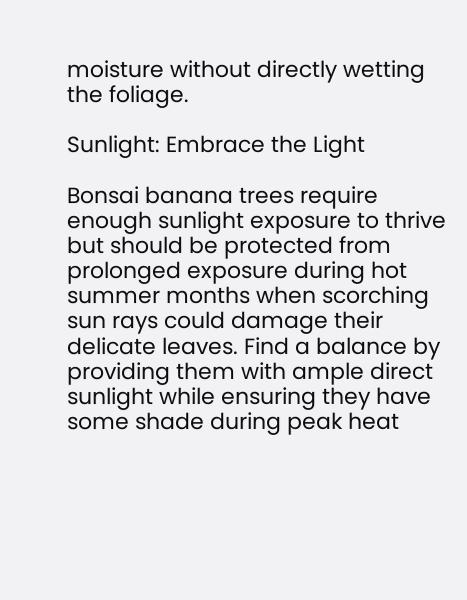moisture without directly wetting the foliage.

Sunlight: Embrace the Light

Bonsai banana trees require enough sunlight exposure to thrive but should be protected from prolonged exposure during hot summer months when scorching sun rays could damage their delicate leaves. Find a balance by providing them with ample direct sunlight while ensuring they have some shade during peak heat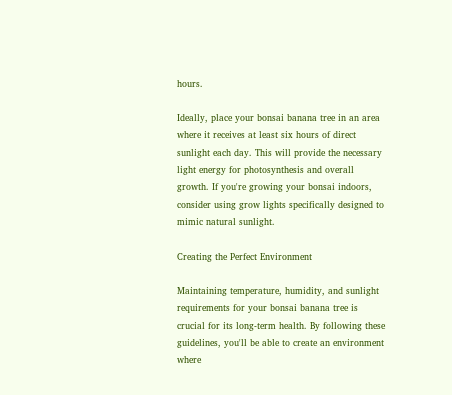hours.

Ideally, place your bonsai banana tree in an area where it receives at least six hours of direct sunlight each day. This will provide the necessary light energy for photosynthesis and overall growth. If you're growing your bonsai indoors, consider using grow lights specifically designed to mimic natural sunlight.

Creating the Perfect Environment

Maintaining temperature, humidity, and sunlight requirements for your bonsai banana tree is crucial for its long-term health. By following these guidelines, you'll be able to create an environment where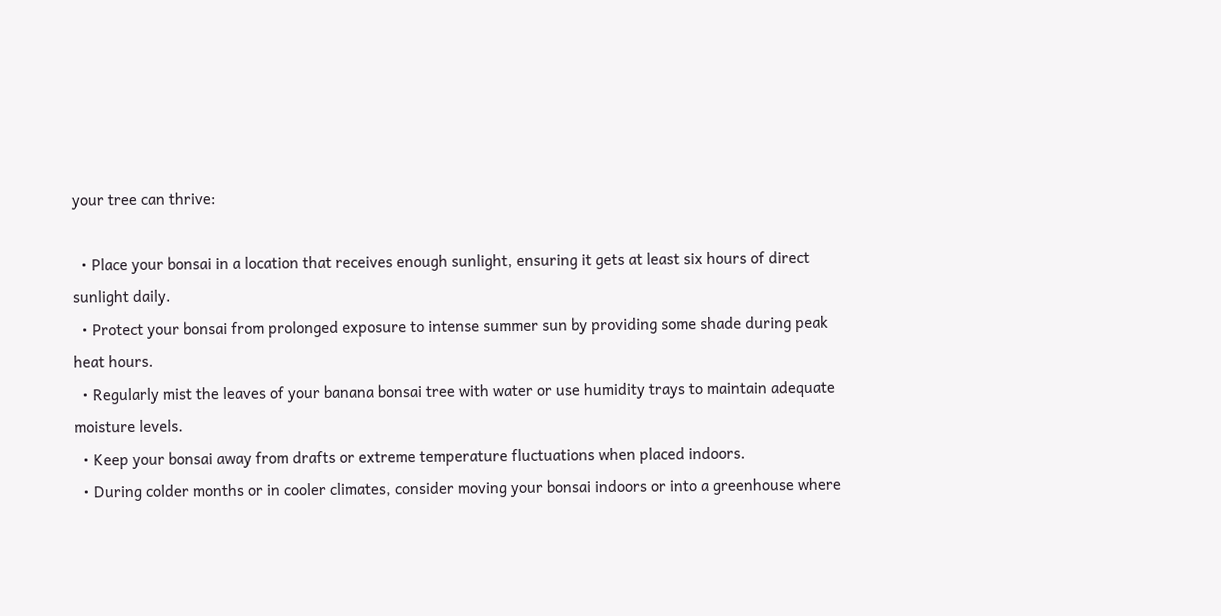your tree can thrive:

  • Place your bonsai in a location that receives enough sunlight, ensuring it gets at least six hours of direct sunlight daily.
  • Protect your bonsai from prolonged exposure to intense summer sun by providing some shade during peak heat hours.
  • Regularly mist the leaves of your banana bonsai tree with water or use humidity trays to maintain adequate moisture levels.
  • Keep your bonsai away from drafts or extreme temperature fluctuations when placed indoors.
  • During colder months or in cooler climates, consider moving your bonsai indoors or into a greenhouse where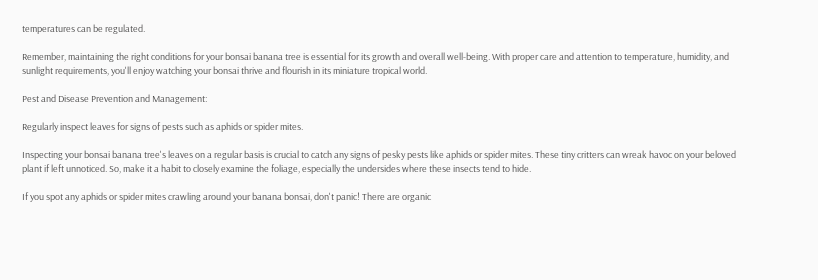temperatures can be regulated.

Remember, maintaining the right conditions for your bonsai banana tree is essential for its growth and overall well-being. With proper care and attention to temperature, humidity, and sunlight requirements, you'll enjoy watching your bonsai thrive and flourish in its miniature tropical world.

Pest and Disease Prevention and Management:

Regularly inspect leaves for signs of pests such as aphids or spider mites.

Inspecting your bonsai banana tree's leaves on a regular basis is crucial to catch any signs of pesky pests like aphids or spider mites. These tiny critters can wreak havoc on your beloved plant if left unnoticed. So, make it a habit to closely examine the foliage, especially the undersides where these insects tend to hide.

If you spot any aphids or spider mites crawling around your banana bonsai, don't panic! There are organic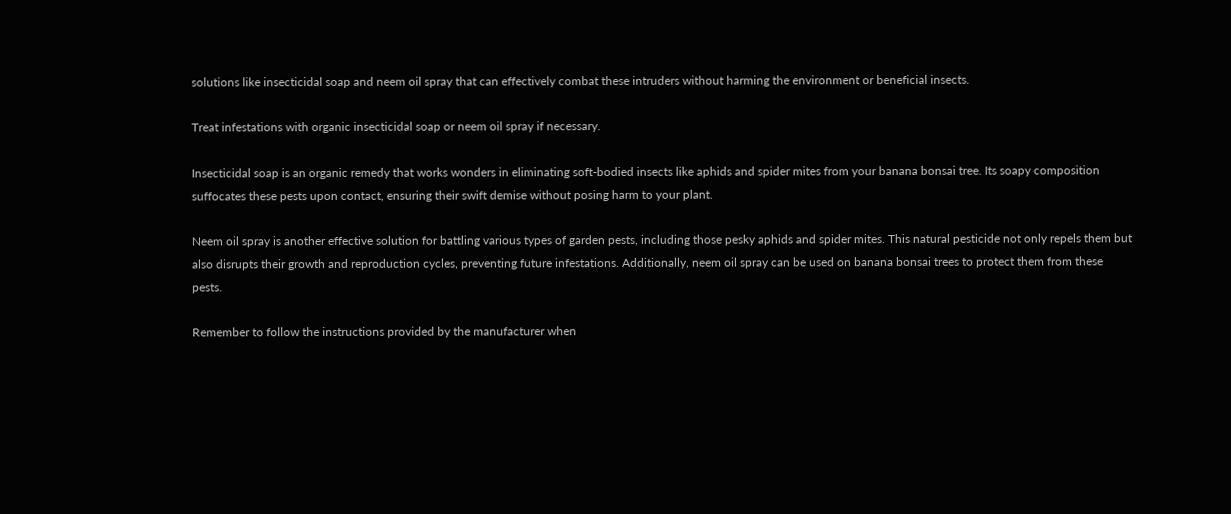solutions like insecticidal soap and neem oil spray that can effectively combat these intruders without harming the environment or beneficial insects.

Treat infestations with organic insecticidal soap or neem oil spray if necessary.

Insecticidal soap is an organic remedy that works wonders in eliminating soft-bodied insects like aphids and spider mites from your banana bonsai tree. Its soapy composition suffocates these pests upon contact, ensuring their swift demise without posing harm to your plant.

Neem oil spray is another effective solution for battling various types of garden pests, including those pesky aphids and spider mites. This natural pesticide not only repels them but also disrupts their growth and reproduction cycles, preventing future infestations. Additionally, neem oil spray can be used on banana bonsai trees to protect them from these pests.

Remember to follow the instructions provided by the manufacturer when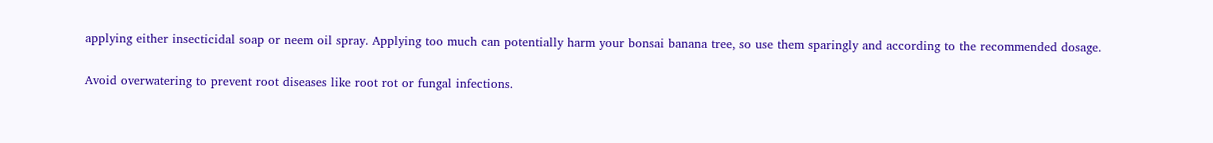applying either insecticidal soap or neem oil spray. Applying too much can potentially harm your bonsai banana tree, so use them sparingly and according to the recommended dosage.

Avoid overwatering to prevent root diseases like root rot or fungal infections.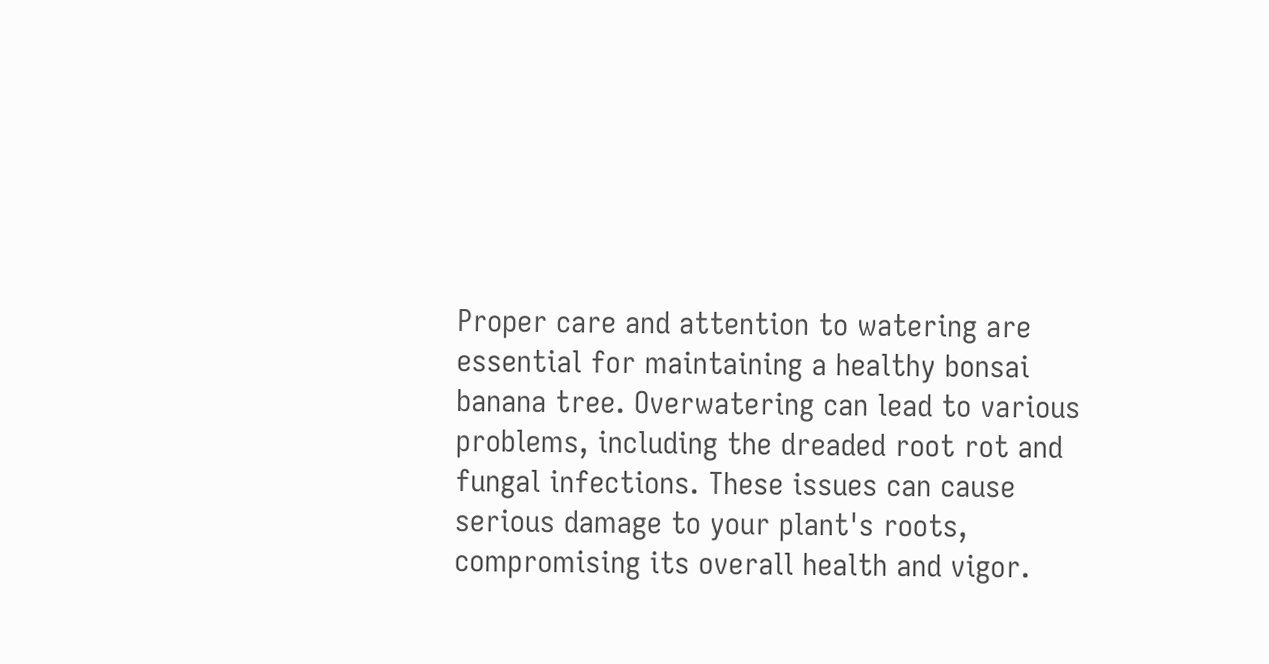Proper care and attention to watering are essential for maintaining a healthy bonsai banana tree. Overwatering can lead to various problems, including the dreaded root rot and fungal infections. These issues can cause serious damage to your plant's roots, compromising its overall health and vigor.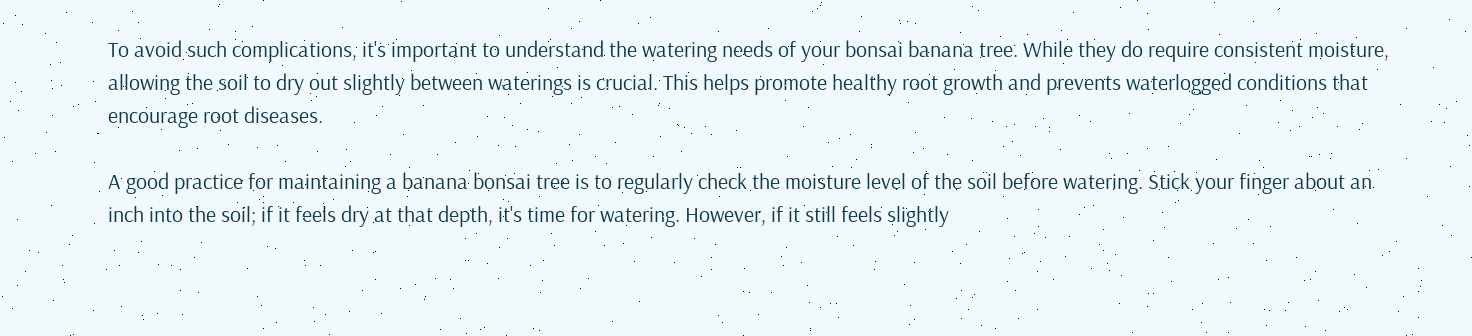To avoid such complications, it's important to understand the watering needs of your bonsai banana tree. While they do require consistent moisture, allowing the soil to dry out slightly between waterings is crucial. This helps promote healthy root growth and prevents waterlogged conditions that encourage root diseases.

A good practice for maintaining a banana bonsai tree is to regularly check the moisture level of the soil before watering. Stick your finger about an inch into the soil; if it feels dry at that depth, it's time for watering. However, if it still feels slightly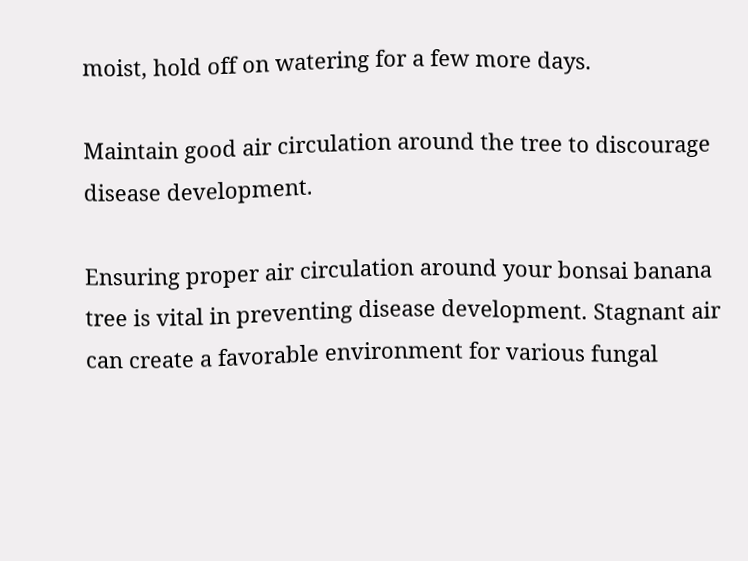moist, hold off on watering for a few more days.

Maintain good air circulation around the tree to discourage disease development.

Ensuring proper air circulation around your bonsai banana tree is vital in preventing disease development. Stagnant air can create a favorable environment for various fungal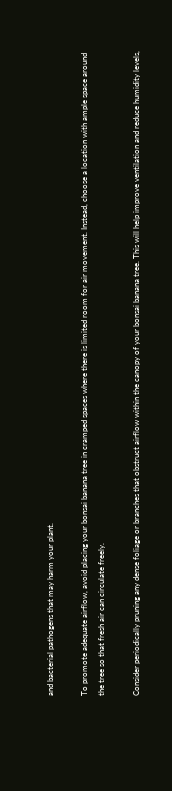and bacterial pathogens that may harm your plant.

To promote adequate airflow, avoid placing your bonsai banana tree in cramped spaces where there is limited room for air movement. Instead, choose a location with ample space around the tree so that fresh air can circulate freely.

Consider periodically pruning any dense foliage or branches that obstruct airflow within the canopy of your bonsai banana tree. This will help improve ventilation and reduce humidity levels,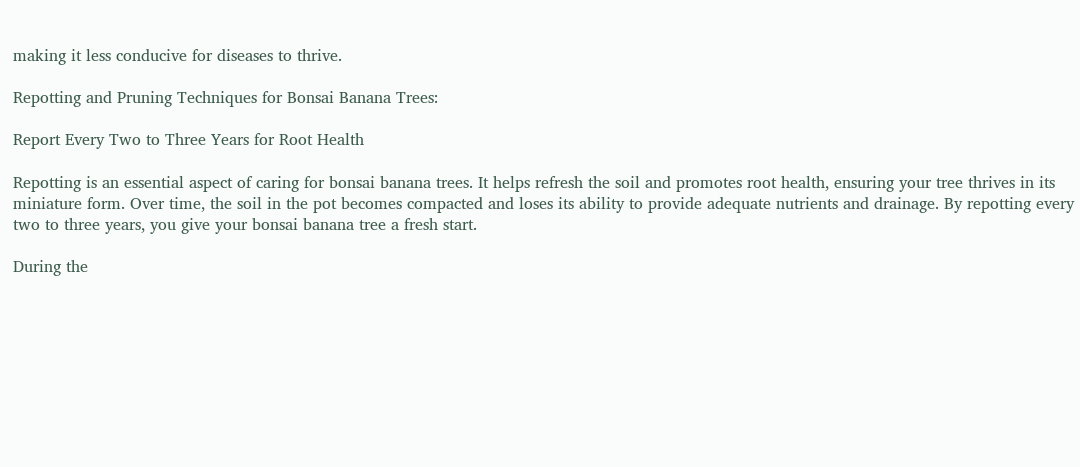making it less conducive for diseases to thrive.

Repotting and Pruning Techniques for Bonsai Banana Trees:

Report Every Two to Three Years for Root Health

Repotting is an essential aspect of caring for bonsai banana trees. It helps refresh the soil and promotes root health, ensuring your tree thrives in its miniature form. Over time, the soil in the pot becomes compacted and loses its ability to provide adequate nutrients and drainage. By repotting every two to three years, you give your bonsai banana tree a fresh start.

During the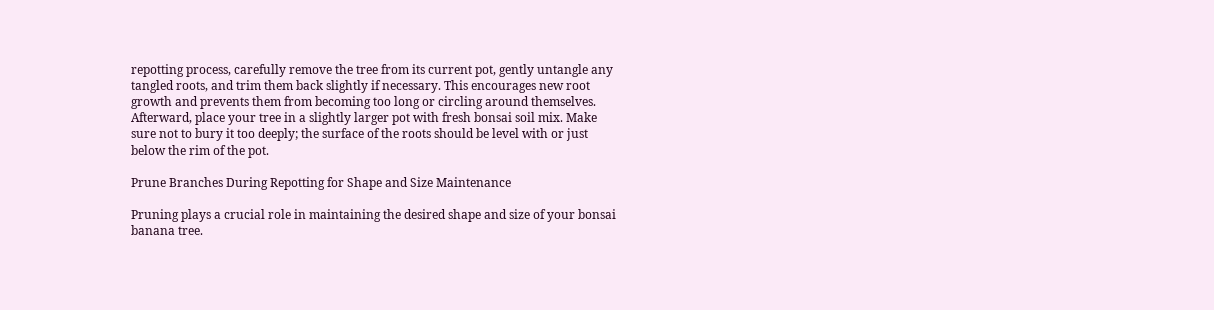repotting process, carefully remove the tree from its current pot, gently untangle any tangled roots, and trim them back slightly if necessary. This encourages new root growth and prevents them from becoming too long or circling around themselves. Afterward, place your tree in a slightly larger pot with fresh bonsai soil mix. Make sure not to bury it too deeply; the surface of the roots should be level with or just below the rim of the pot.

Prune Branches During Repotting for Shape and Size Maintenance

Pruning plays a crucial role in maintaining the desired shape and size of your bonsai banana tree.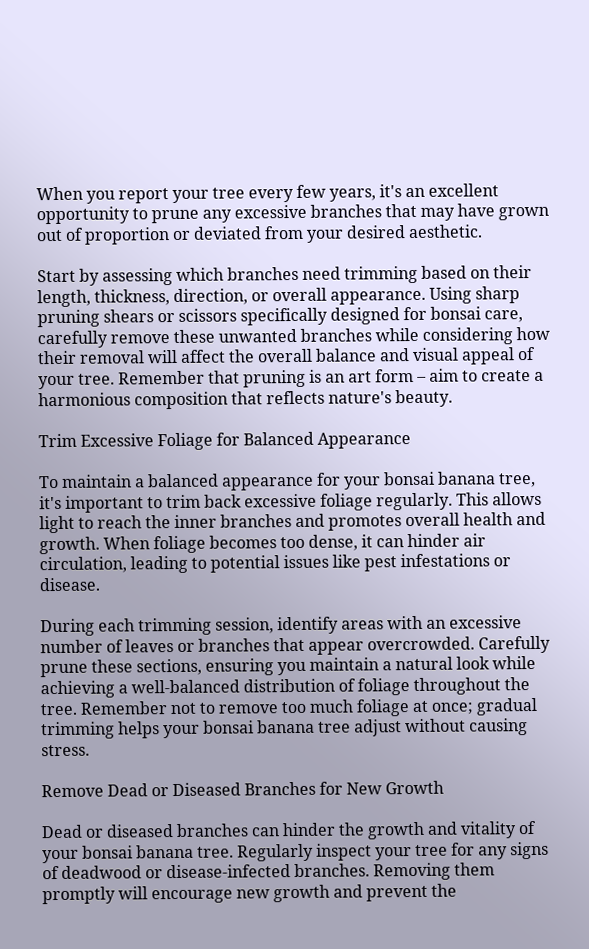When you report your tree every few years, it's an excellent opportunity to prune any excessive branches that may have grown out of proportion or deviated from your desired aesthetic.

Start by assessing which branches need trimming based on their length, thickness, direction, or overall appearance. Using sharp pruning shears or scissors specifically designed for bonsai care, carefully remove these unwanted branches while considering how their removal will affect the overall balance and visual appeal of your tree. Remember that pruning is an art form – aim to create a harmonious composition that reflects nature's beauty.

Trim Excessive Foliage for Balanced Appearance

To maintain a balanced appearance for your bonsai banana tree, it's important to trim back excessive foliage regularly. This allows light to reach the inner branches and promotes overall health and growth. When foliage becomes too dense, it can hinder air circulation, leading to potential issues like pest infestations or disease.

During each trimming session, identify areas with an excessive number of leaves or branches that appear overcrowded. Carefully prune these sections, ensuring you maintain a natural look while achieving a well-balanced distribution of foliage throughout the tree. Remember not to remove too much foliage at once; gradual trimming helps your bonsai banana tree adjust without causing stress.

Remove Dead or Diseased Branches for New Growth

Dead or diseased branches can hinder the growth and vitality of your bonsai banana tree. Regularly inspect your tree for any signs of deadwood or disease-infected branches. Removing them promptly will encourage new growth and prevent the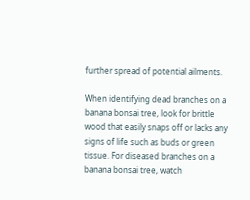further spread of potential ailments.

When identifying dead branches on a banana bonsai tree, look for brittle wood that easily snaps off or lacks any signs of life such as buds or green tissue. For diseased branches on a banana bonsai tree, watch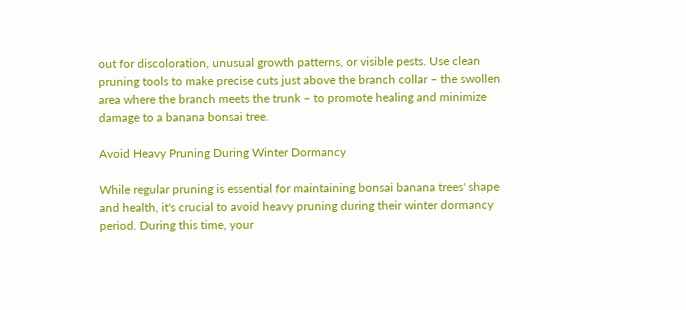out for discoloration, unusual growth patterns, or visible pests. Use clean pruning tools to make precise cuts just above the branch collar – the swollen area where the branch meets the trunk – to promote healing and minimize damage to a banana bonsai tree.

Avoid Heavy Pruning During Winter Dormancy

While regular pruning is essential for maintaining bonsai banana trees' shape and health, it's crucial to avoid heavy pruning during their winter dormancy period. During this time, your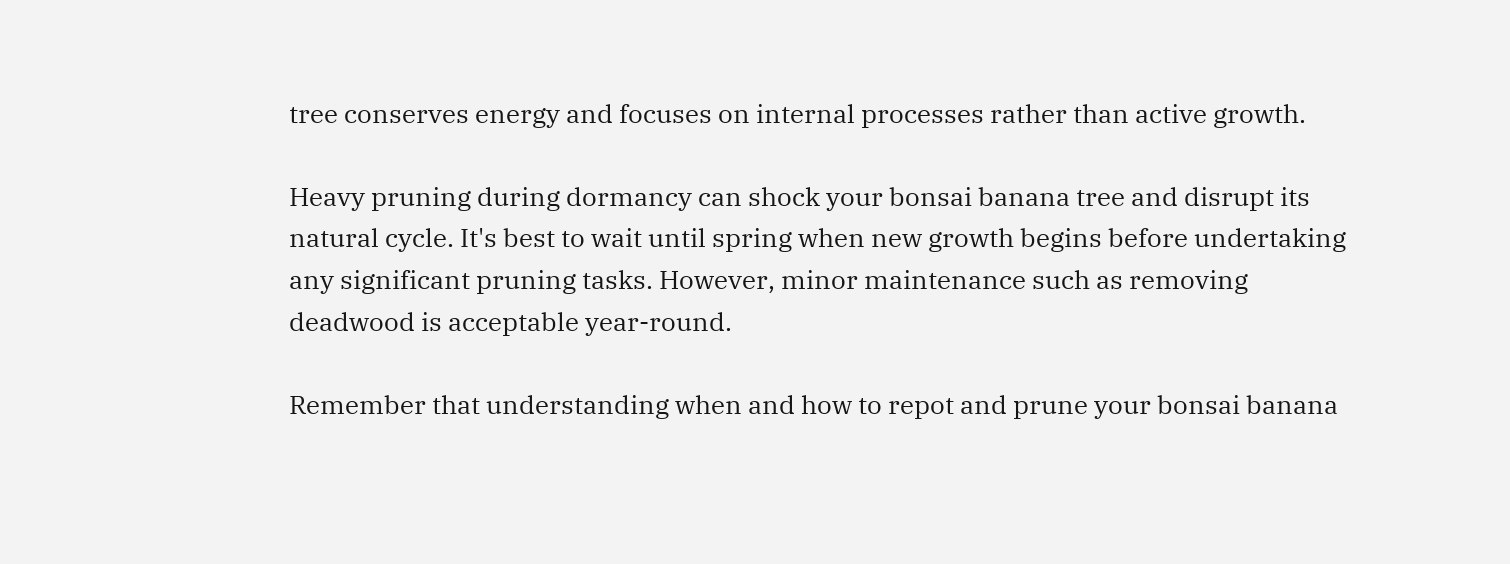tree conserves energy and focuses on internal processes rather than active growth.

Heavy pruning during dormancy can shock your bonsai banana tree and disrupt its natural cycle. It's best to wait until spring when new growth begins before undertaking any significant pruning tasks. However, minor maintenance such as removing deadwood is acceptable year-round.

Remember that understanding when and how to repot and prune your bonsai banana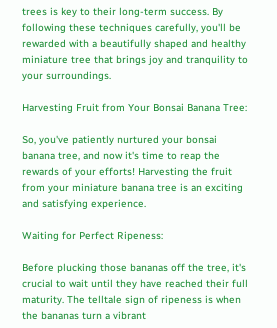trees is key to their long-term success. By following these techniques carefully, you'll be rewarded with a beautifully shaped and healthy miniature tree that brings joy and tranquility to your surroundings.

Harvesting Fruit from Your Bonsai Banana Tree:

So, you've patiently nurtured your bonsai banana tree, and now it's time to reap the rewards of your efforts! Harvesting the fruit from your miniature banana tree is an exciting and satisfying experience.

Waiting for Perfect Ripeness:

Before plucking those bananas off the tree, it's crucial to wait until they have reached their full maturity. The telltale sign of ripeness is when the bananas turn a vibrant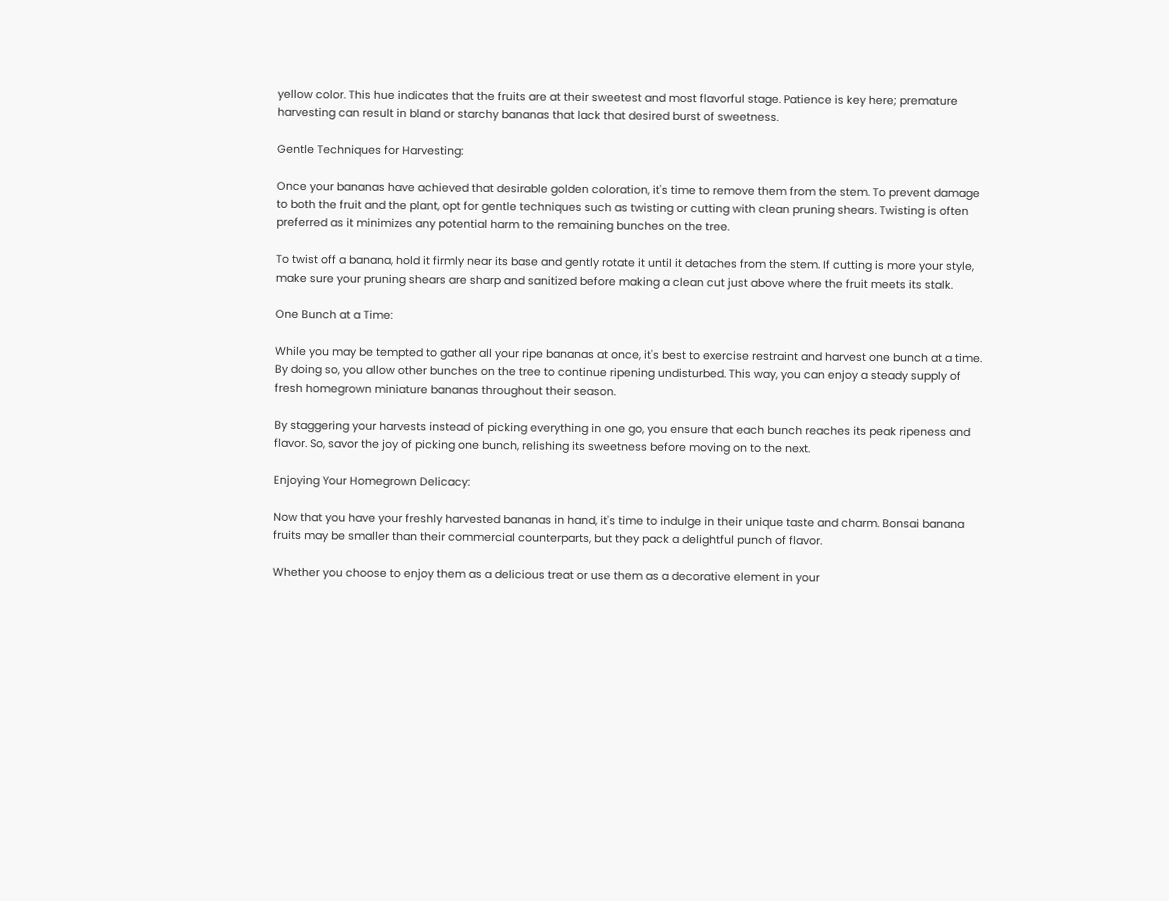yellow color. This hue indicates that the fruits are at their sweetest and most flavorful stage. Patience is key here; premature harvesting can result in bland or starchy bananas that lack that desired burst of sweetness.

Gentle Techniques for Harvesting:

Once your bananas have achieved that desirable golden coloration, it's time to remove them from the stem. To prevent damage to both the fruit and the plant, opt for gentle techniques such as twisting or cutting with clean pruning shears. Twisting is often preferred as it minimizes any potential harm to the remaining bunches on the tree.

To twist off a banana, hold it firmly near its base and gently rotate it until it detaches from the stem. If cutting is more your style, make sure your pruning shears are sharp and sanitized before making a clean cut just above where the fruit meets its stalk.

One Bunch at a Time:

While you may be tempted to gather all your ripe bananas at once, it's best to exercise restraint and harvest one bunch at a time. By doing so, you allow other bunches on the tree to continue ripening undisturbed. This way, you can enjoy a steady supply of fresh homegrown miniature bananas throughout their season.

By staggering your harvests instead of picking everything in one go, you ensure that each bunch reaches its peak ripeness and flavor. So, savor the joy of picking one bunch, relishing its sweetness before moving on to the next.

Enjoying Your Homegrown Delicacy:

Now that you have your freshly harvested bananas in hand, it's time to indulge in their unique taste and charm. Bonsai banana fruits may be smaller than their commercial counterparts, but they pack a delightful punch of flavor.

Whether you choose to enjoy them as a delicious treat or use them as a decorative element in your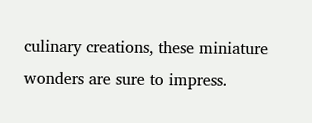culinary creations, these miniature wonders are sure to impress.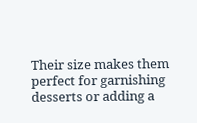Their size makes them perfect for garnishing desserts or adding a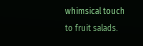whimsical touch to fruit salads.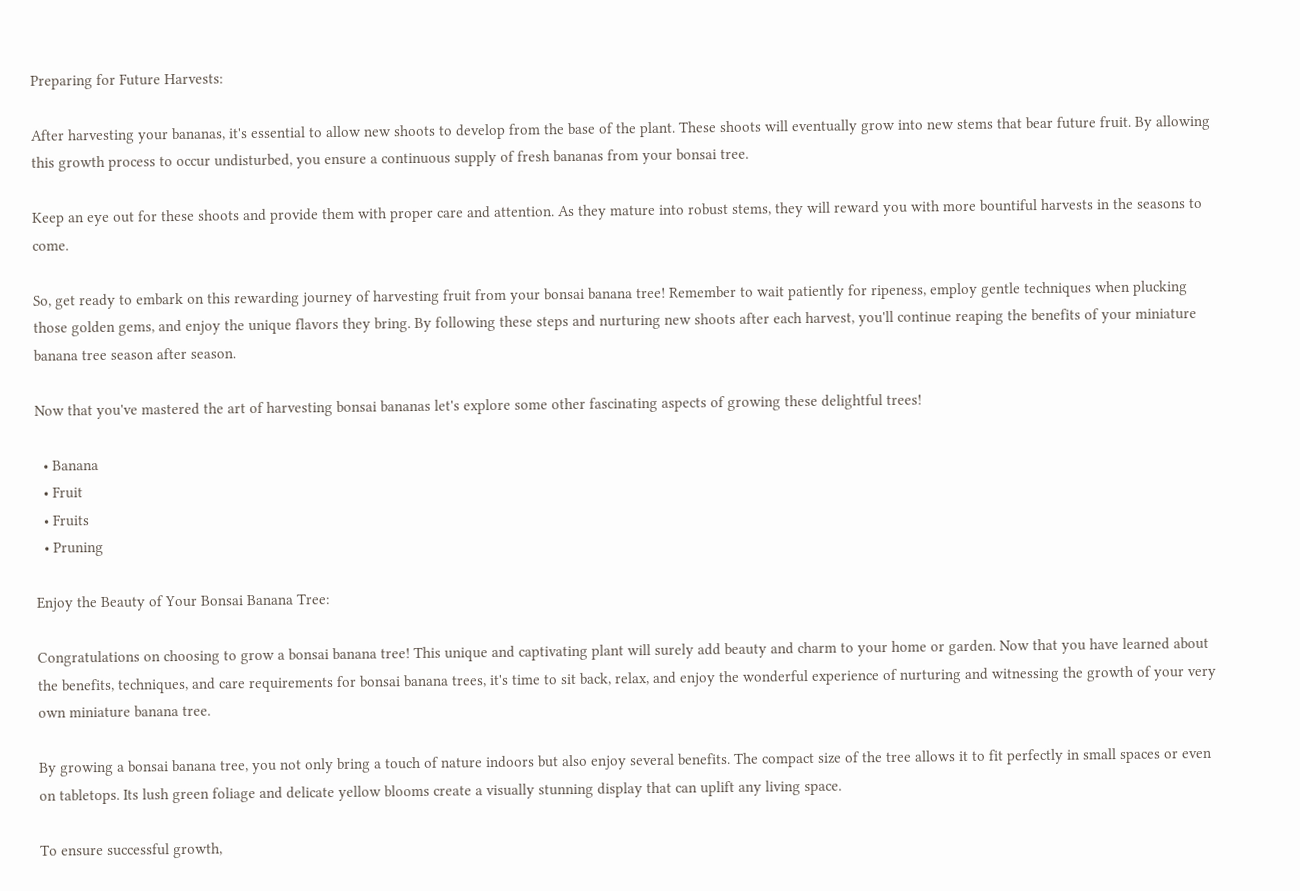Preparing for Future Harvests:

After harvesting your bananas, it's essential to allow new shoots to develop from the base of the plant. These shoots will eventually grow into new stems that bear future fruit. By allowing this growth process to occur undisturbed, you ensure a continuous supply of fresh bananas from your bonsai tree.

Keep an eye out for these shoots and provide them with proper care and attention. As they mature into robust stems, they will reward you with more bountiful harvests in the seasons to come.

So, get ready to embark on this rewarding journey of harvesting fruit from your bonsai banana tree! Remember to wait patiently for ripeness, employ gentle techniques when plucking those golden gems, and enjoy the unique flavors they bring. By following these steps and nurturing new shoots after each harvest, you'll continue reaping the benefits of your miniature banana tree season after season.

Now that you've mastered the art of harvesting bonsai bananas let's explore some other fascinating aspects of growing these delightful trees!

  • Banana
  • Fruit
  • Fruits
  • Pruning

Enjoy the Beauty of Your Bonsai Banana Tree:

Congratulations on choosing to grow a bonsai banana tree! This unique and captivating plant will surely add beauty and charm to your home or garden. Now that you have learned about the benefits, techniques, and care requirements for bonsai banana trees, it's time to sit back, relax, and enjoy the wonderful experience of nurturing and witnessing the growth of your very own miniature banana tree.

By growing a bonsai banana tree, you not only bring a touch of nature indoors but also enjoy several benefits. The compact size of the tree allows it to fit perfectly in small spaces or even on tabletops. Its lush green foliage and delicate yellow blooms create a visually stunning display that can uplift any living space.

To ensure successful growth,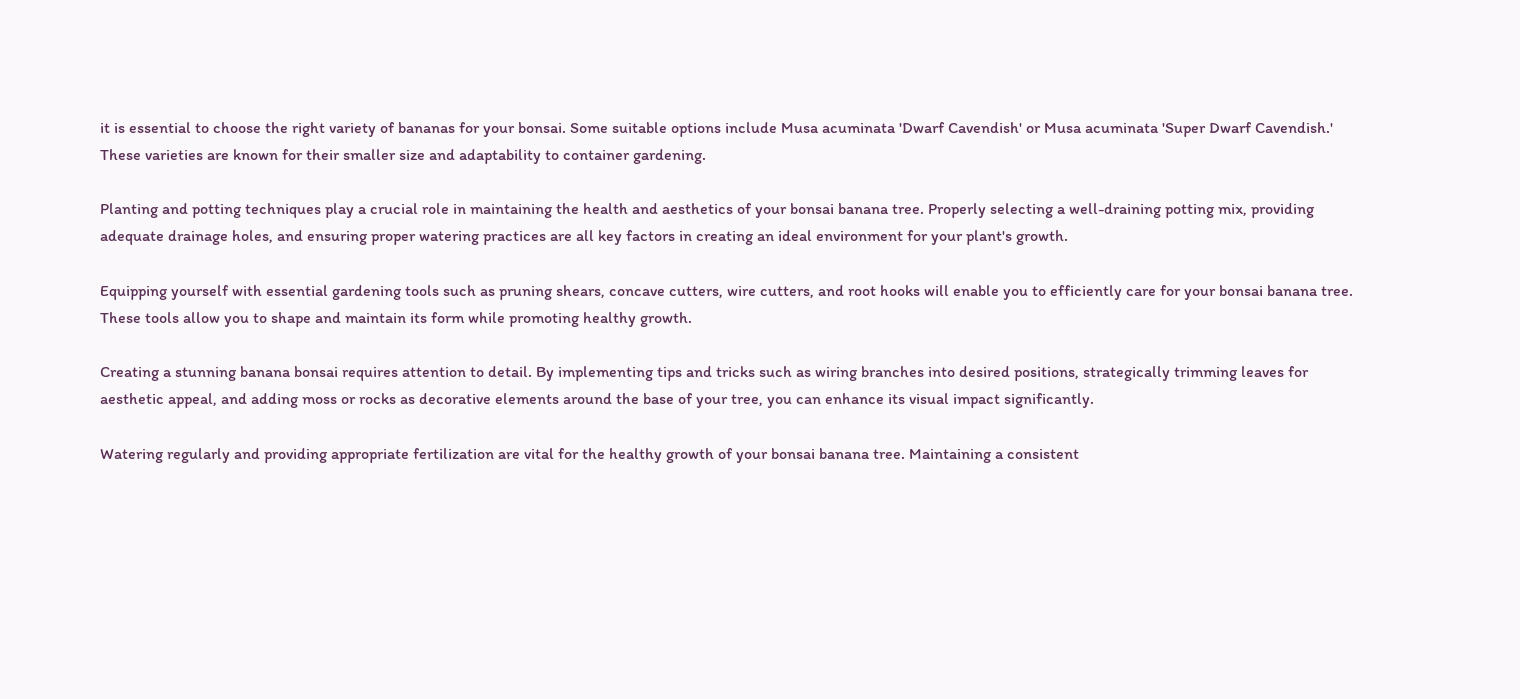it is essential to choose the right variety of bananas for your bonsai. Some suitable options include Musa acuminata 'Dwarf Cavendish' or Musa acuminata 'Super Dwarf Cavendish.' These varieties are known for their smaller size and adaptability to container gardening.

Planting and potting techniques play a crucial role in maintaining the health and aesthetics of your bonsai banana tree. Properly selecting a well-draining potting mix, providing adequate drainage holes, and ensuring proper watering practices are all key factors in creating an ideal environment for your plant's growth.

Equipping yourself with essential gardening tools such as pruning shears, concave cutters, wire cutters, and root hooks will enable you to efficiently care for your bonsai banana tree. These tools allow you to shape and maintain its form while promoting healthy growth.

Creating a stunning banana bonsai requires attention to detail. By implementing tips and tricks such as wiring branches into desired positions, strategically trimming leaves for aesthetic appeal, and adding moss or rocks as decorative elements around the base of your tree, you can enhance its visual impact significantly.

Watering regularly and providing appropriate fertilization are vital for the healthy growth of your bonsai banana tree. Maintaining a consistent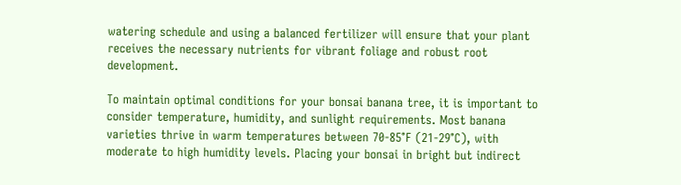watering schedule and using a balanced fertilizer will ensure that your plant receives the necessary nutrients for vibrant foliage and robust root development.

To maintain optimal conditions for your bonsai banana tree, it is important to consider temperature, humidity, and sunlight requirements. Most banana varieties thrive in warm temperatures between 70-85°F (21-29°C), with moderate to high humidity levels. Placing your bonsai in bright but indirect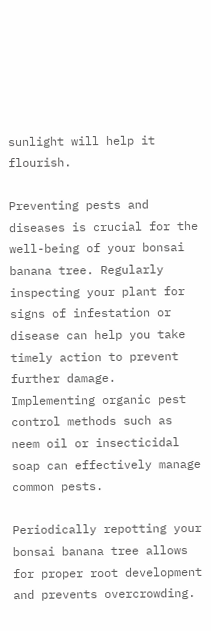sunlight will help it flourish.

Preventing pests and diseases is crucial for the well-being of your bonsai banana tree. Regularly inspecting your plant for signs of infestation or disease can help you take timely action to prevent further damage. Implementing organic pest control methods such as neem oil or insecticidal soap can effectively manage common pests.

Periodically repotting your bonsai banana tree allows for proper root development and prevents overcrowding.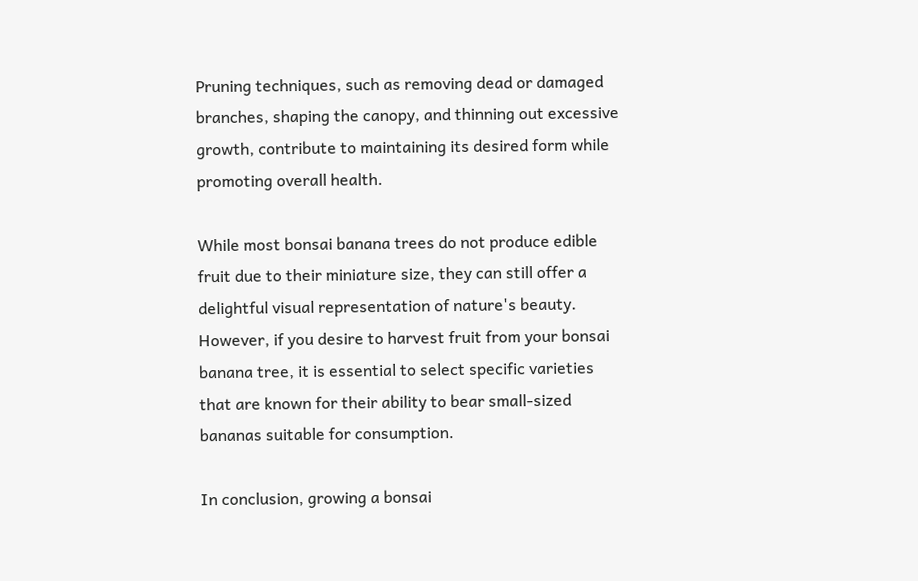Pruning techniques, such as removing dead or damaged branches, shaping the canopy, and thinning out excessive growth, contribute to maintaining its desired form while promoting overall health.

While most bonsai banana trees do not produce edible fruit due to their miniature size, they can still offer a delightful visual representation of nature's beauty. However, if you desire to harvest fruit from your bonsai banana tree, it is essential to select specific varieties that are known for their ability to bear small-sized bananas suitable for consumption.

In conclusion, growing a bonsai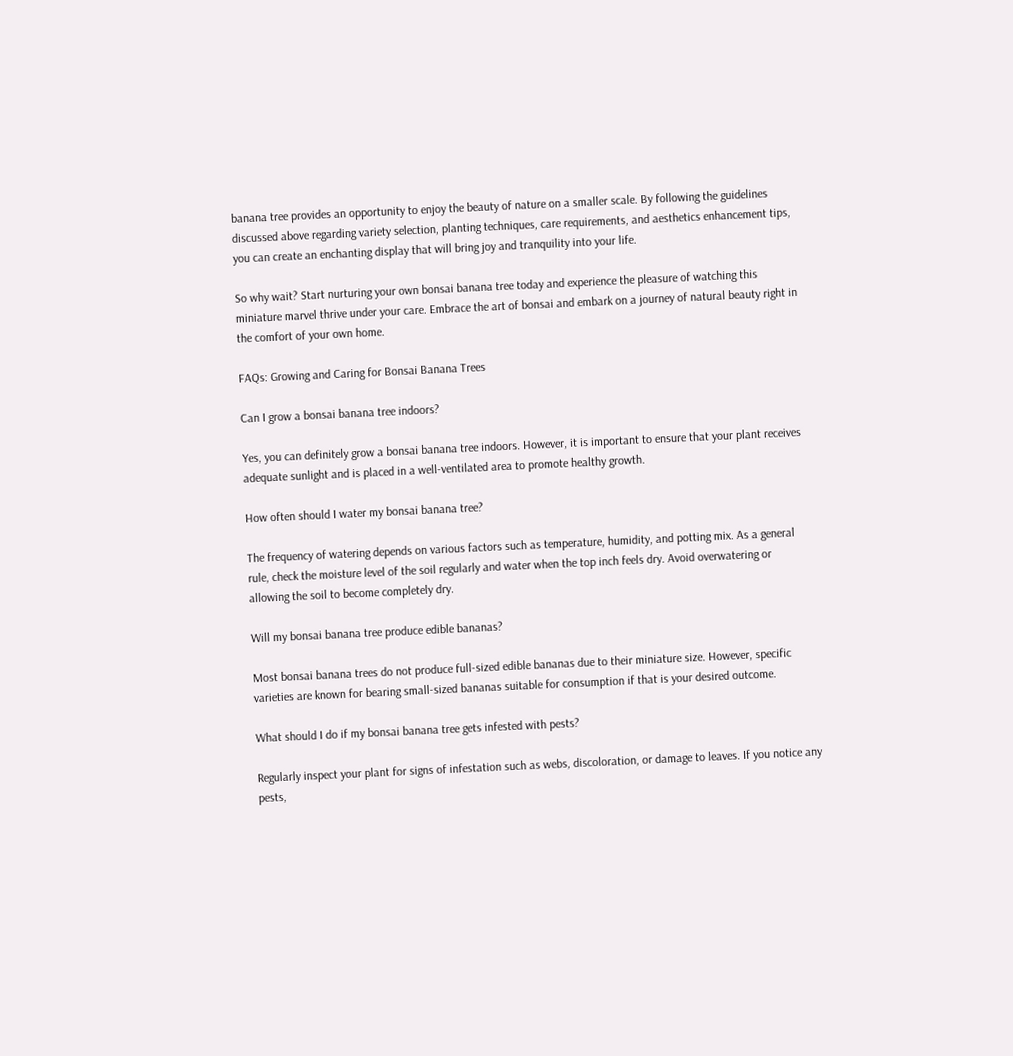banana tree provides an opportunity to enjoy the beauty of nature on a smaller scale. By following the guidelines discussed above regarding variety selection, planting techniques, care requirements, and aesthetics enhancement tips, you can create an enchanting display that will bring joy and tranquility into your life.

So why wait? Start nurturing your own bonsai banana tree today and experience the pleasure of watching this miniature marvel thrive under your care. Embrace the art of bonsai and embark on a journey of natural beauty right in the comfort of your own home.

FAQs: Growing and Caring for Bonsai Banana Trees

Can I grow a bonsai banana tree indoors?

Yes, you can definitely grow a bonsai banana tree indoors. However, it is important to ensure that your plant receives adequate sunlight and is placed in a well-ventilated area to promote healthy growth.

How often should I water my bonsai banana tree?

The frequency of watering depends on various factors such as temperature, humidity, and potting mix. As a general rule, check the moisture level of the soil regularly and water when the top inch feels dry. Avoid overwatering or allowing the soil to become completely dry.

Will my bonsai banana tree produce edible bananas?

Most bonsai banana trees do not produce full-sized edible bananas due to their miniature size. However, specific varieties are known for bearing small-sized bananas suitable for consumption if that is your desired outcome.

What should I do if my bonsai banana tree gets infested with pests?

Regularly inspect your plant for signs of infestation such as webs, discoloration, or damage to leaves. If you notice any pests,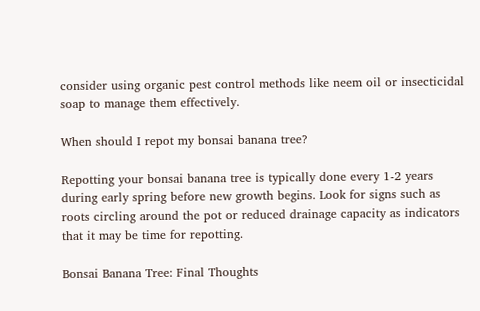consider using organic pest control methods like neem oil or insecticidal soap to manage them effectively.

When should I repot my bonsai banana tree?

Repotting your bonsai banana tree is typically done every 1-2 years during early spring before new growth begins. Look for signs such as roots circling around the pot or reduced drainage capacity as indicators that it may be time for repotting.

Bonsai Banana Tree: Final Thoughts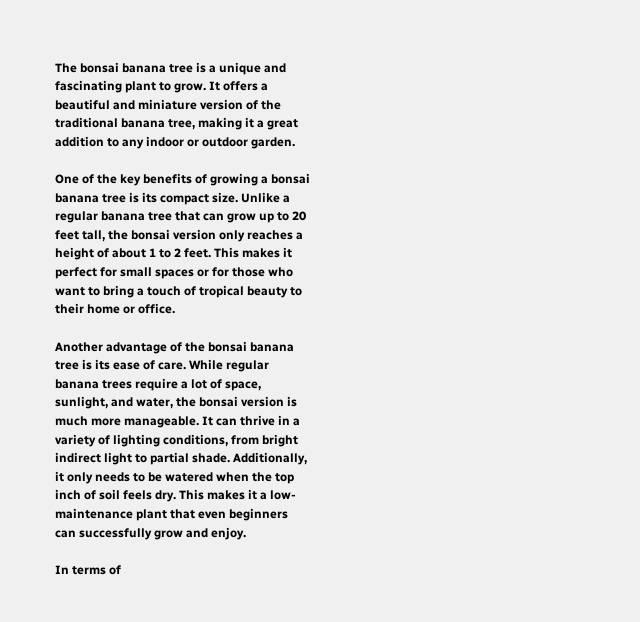The bonsai banana tree is a unique and fascinating plant to grow. It offers a beautiful and miniature version of the traditional banana tree, making it a great addition to any indoor or outdoor garden.

One of the key benefits of growing a bonsai banana tree is its compact size. Unlike a regular banana tree that can grow up to 20 feet tall, the bonsai version only reaches a height of about 1 to 2 feet. This makes it perfect for small spaces or for those who want to bring a touch of tropical beauty to their home or office.

Another advantage of the bonsai banana tree is its ease of care. While regular banana trees require a lot of space, sunlight, and water, the bonsai version is much more manageable. It can thrive in a variety of lighting conditions, from bright indirect light to partial shade. Additionally, it only needs to be watered when the top inch of soil feels dry. This makes it a low-maintenance plant that even beginners can successfully grow and enjoy.

In terms of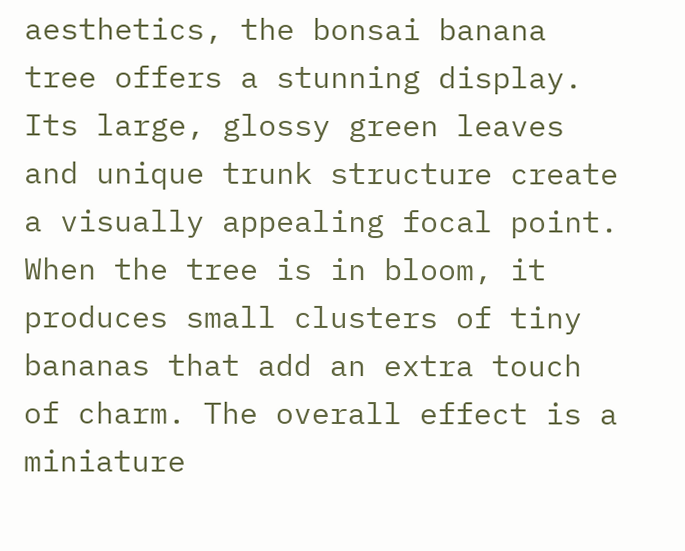aesthetics, the bonsai banana tree offers a stunning display. Its large, glossy green leaves and unique trunk structure create a visually appealing focal point. When the tree is in bloom, it produces small clusters of tiny bananas that add an extra touch of charm. The overall effect is a miniature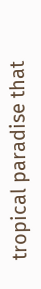tropical paradise that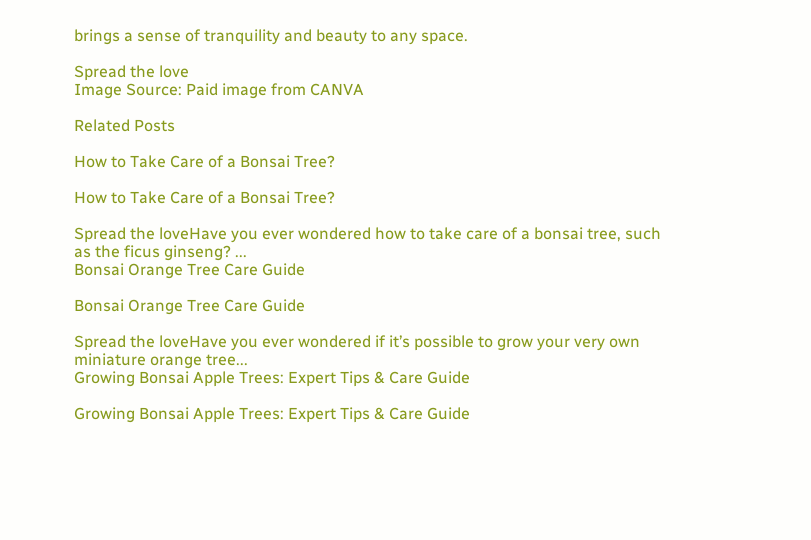brings a sense of tranquility and beauty to any space.

Spread the love
Image Source: Paid image from CANVA

Related Posts

How to Take Care of a Bonsai Tree?

How to Take Care of a Bonsai Tree?

Spread the loveHave you ever wondered how to take care of a bonsai tree, such as the ficus ginseng? ...
Bonsai Orange Tree Care Guide

Bonsai Orange Tree Care Guide

Spread the loveHave you ever wondered if it’s possible to grow your very own miniature orange tree...
Growing Bonsai Apple Trees: Expert Tips & Care Guide

Growing Bonsai Apple Trees: Expert Tips & Care Guide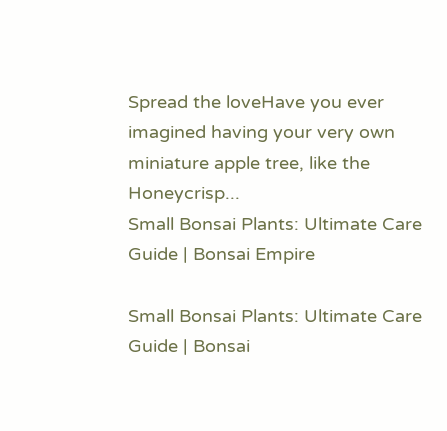Spread the loveHave you ever imagined having your very own miniature apple tree, like the Honeycrisp...
Small Bonsai Plants: Ultimate Care Guide | Bonsai Empire

Small Bonsai Plants: Ultimate Care Guide | Bonsai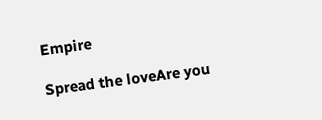Empire

Spread the loveAre you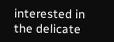interested in the delicate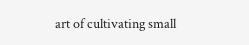art of cultivating small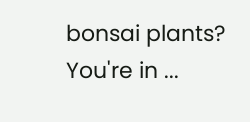bonsai plants? You're in ...